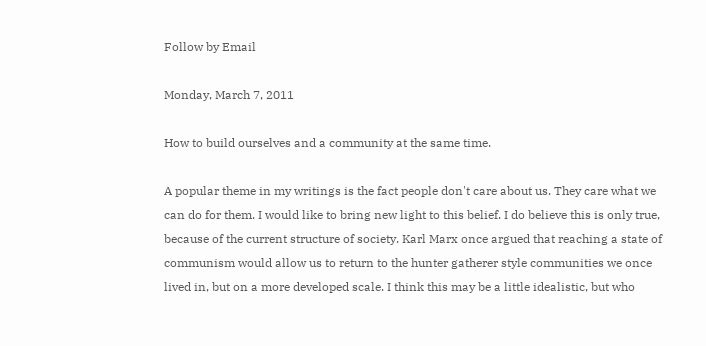Follow by Email

Monday, March 7, 2011

How to build ourselves and a community at the same time.

A popular theme in my writings is the fact people don't care about us. They care what we can do for them. I would like to bring new light to this belief. I do believe this is only true, because of the current structure of society. Karl Marx once argued that reaching a state of communism would allow us to return to the hunter gatherer style communities we once lived in, but on a more developed scale. I think this may be a little idealistic, but who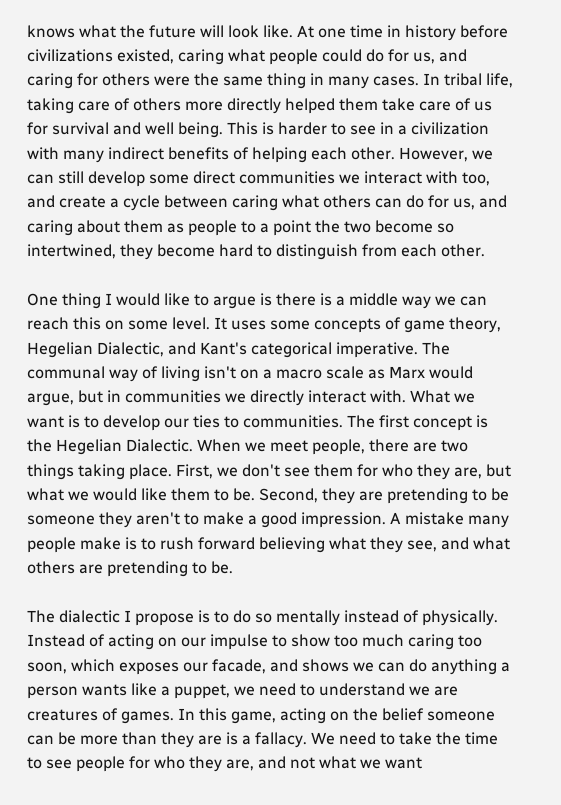knows what the future will look like. At one time in history before civilizations existed, caring what people could do for us, and caring for others were the same thing in many cases. In tribal life, taking care of others more directly helped them take care of us for survival and well being. This is harder to see in a civilization with many indirect benefits of helping each other. However, we can still develop some direct communities we interact with too, and create a cycle between caring what others can do for us, and caring about them as people to a point the two become so intertwined, they become hard to distinguish from each other.

One thing I would like to argue is there is a middle way we can reach this on some level. It uses some concepts of game theory, Hegelian Dialectic, and Kant's categorical imperative. The communal way of living isn't on a macro scale as Marx would argue, but in communities we directly interact with. What we want is to develop our ties to communities. The first concept is the Hegelian Dialectic. When we meet people, there are two things taking place. First, we don't see them for who they are, but what we would like them to be. Second, they are pretending to be someone they aren't to make a good impression. A mistake many people make is to rush forward believing what they see, and what others are pretending to be.

The dialectic I propose is to do so mentally instead of physically. Instead of acting on our impulse to show too much caring too soon, which exposes our facade, and shows we can do anything a person wants like a puppet, we need to understand we are creatures of games. In this game, acting on the belief someone can be more than they are is a fallacy. We need to take the time to see people for who they are, and not what we want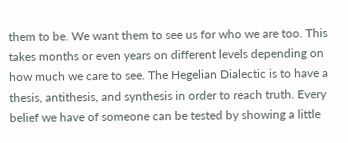them to be. We want them to see us for who we are too. This takes months or even years on different levels depending on how much we care to see. The Hegelian Dialectic is to have a thesis, antithesis, and synthesis in order to reach truth. Every belief we have of someone can be tested by showing a little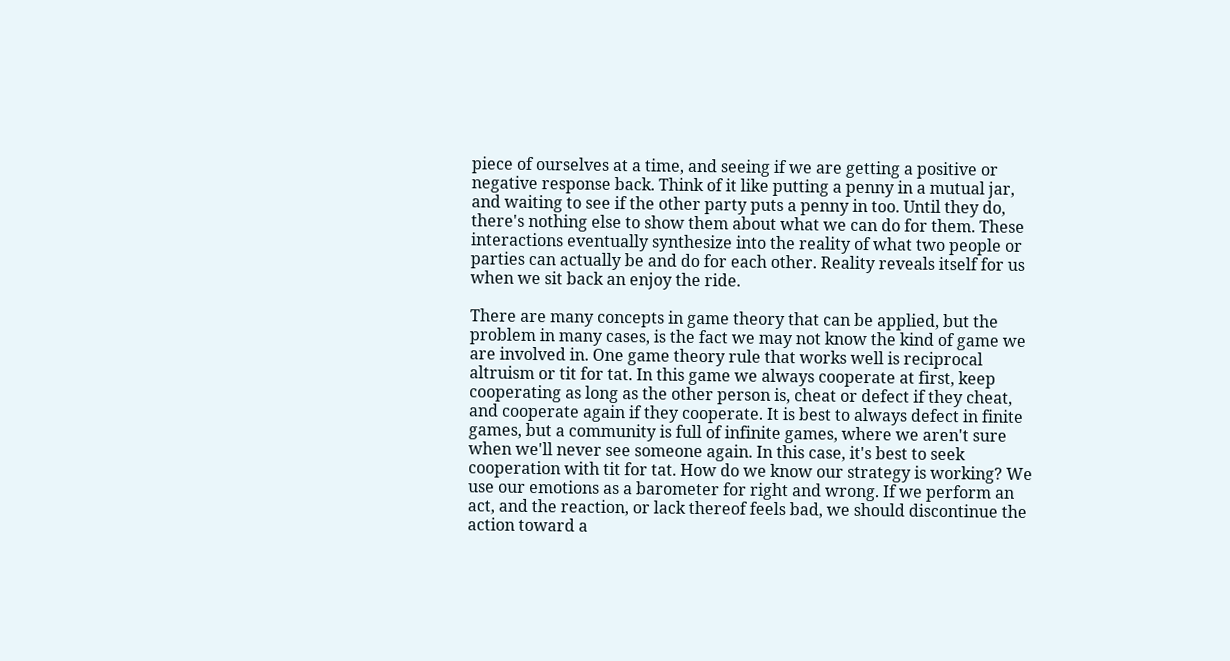piece of ourselves at a time, and seeing if we are getting a positive or negative response back. Think of it like putting a penny in a mutual jar, and waiting to see if the other party puts a penny in too. Until they do, there's nothing else to show them about what we can do for them. These interactions eventually synthesize into the reality of what two people or parties can actually be and do for each other. Reality reveals itself for us when we sit back an enjoy the ride.

There are many concepts in game theory that can be applied, but the problem in many cases, is the fact we may not know the kind of game we are involved in. One game theory rule that works well is reciprocal altruism or tit for tat. In this game we always cooperate at first, keep cooperating as long as the other person is, cheat or defect if they cheat, and cooperate again if they cooperate. It is best to always defect in finite games, but a community is full of infinite games, where we aren't sure when we'll never see someone again. In this case, it's best to seek cooperation with tit for tat. How do we know our strategy is working? We use our emotions as a barometer for right and wrong. If we perform an act, and the reaction, or lack thereof feels bad, we should discontinue the action toward a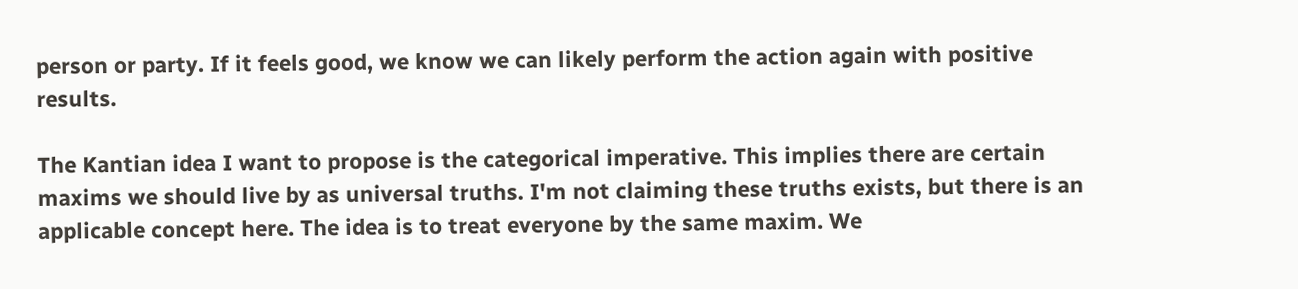person or party. If it feels good, we know we can likely perform the action again with positive results.

The Kantian idea I want to propose is the categorical imperative. This implies there are certain maxims we should live by as universal truths. I'm not claiming these truths exists, but there is an applicable concept here. The idea is to treat everyone by the same maxim. We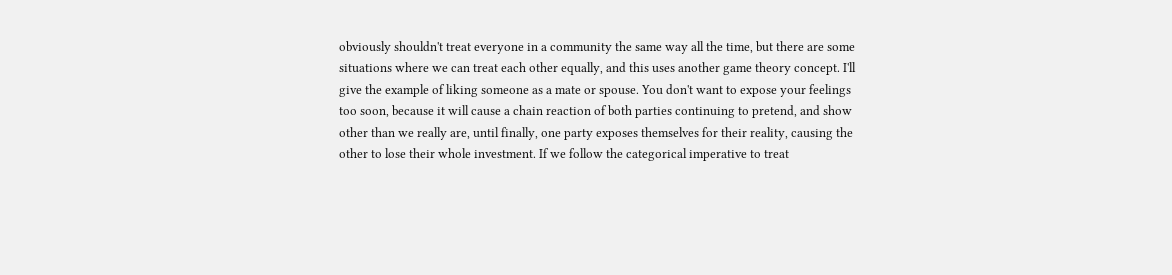obviously shouldn't treat everyone in a community the same way all the time, but there are some situations where we can treat each other equally, and this uses another game theory concept. I'll give the example of liking someone as a mate or spouse. You don't want to expose your feelings too soon, because it will cause a chain reaction of both parties continuing to pretend, and show other than we really are, until finally, one party exposes themselves for their reality, causing the other to lose their whole investment. If we follow the categorical imperative to treat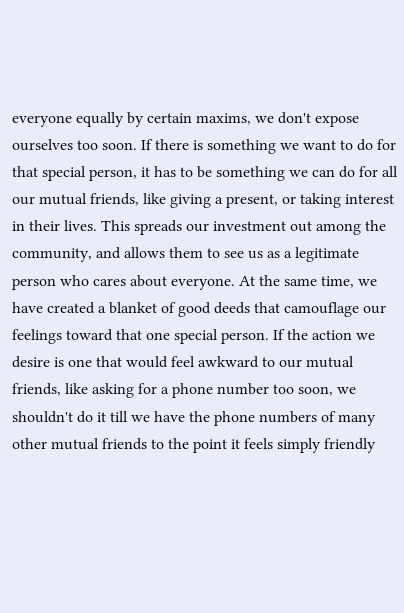everyone equally by certain maxims, we don't expose ourselves too soon. If there is something we want to do for that special person, it has to be something we can do for all our mutual friends, like giving a present, or taking interest in their lives. This spreads our investment out among the community, and allows them to see us as a legitimate person who cares about everyone. At the same time, we have created a blanket of good deeds that camouflage our feelings toward that one special person. If the action we desire is one that would feel awkward to our mutual friends, like asking for a phone number too soon, we shouldn't do it till we have the phone numbers of many other mutual friends to the point it feels simply friendly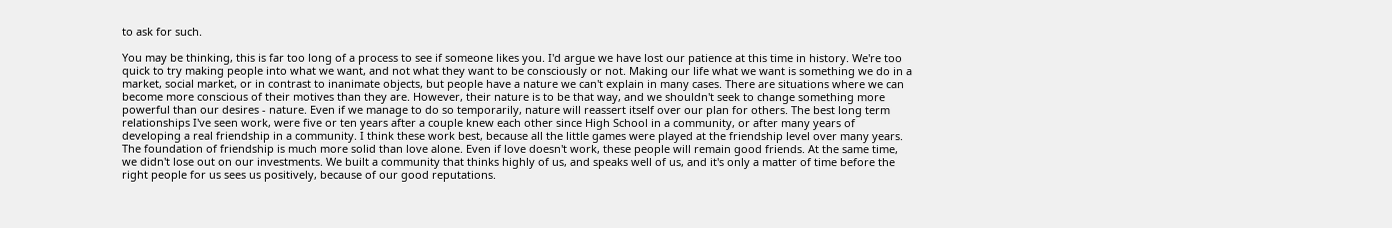to ask for such.

You may be thinking, this is far too long of a process to see if someone likes you. I'd argue we have lost our patience at this time in history. We're too quick to try making people into what we want, and not what they want to be consciously or not. Making our life what we want is something we do in a market, social market, or in contrast to inanimate objects, but people have a nature we can't explain in many cases. There are situations where we can become more conscious of their motives than they are. However, their nature is to be that way, and we shouldn't seek to change something more powerful than our desires - nature. Even if we manage to do so temporarily, nature will reassert itself over our plan for others. The best long term relationships I've seen work, were five or ten years after a couple knew each other since High School in a community, or after many years of developing a real friendship in a community. I think these work best, because all the little games were played at the friendship level over many years. The foundation of friendship is much more solid than love alone. Even if love doesn't work, these people will remain good friends. At the same time, we didn't lose out on our investments. We built a community that thinks highly of us, and speaks well of us, and it's only a matter of time before the right people for us sees us positively, because of our good reputations.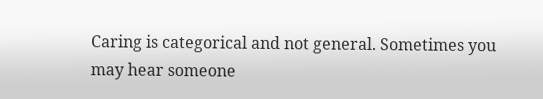Caring is categorical and not general. Sometimes you may hear someone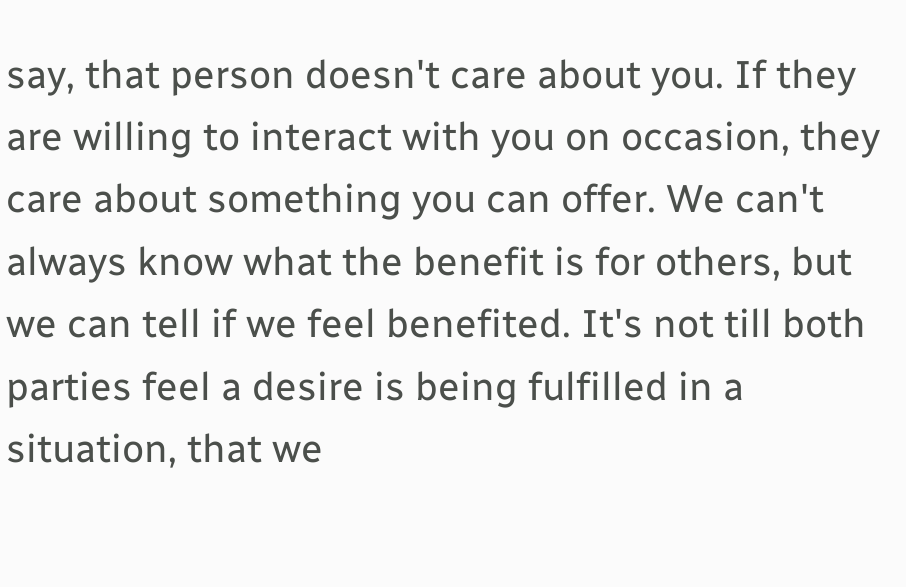say, that person doesn't care about you. If they are willing to interact with you on occasion, they care about something you can offer. We can't always know what the benefit is for others, but we can tell if we feel benefited. It's not till both parties feel a desire is being fulfilled in a situation, that we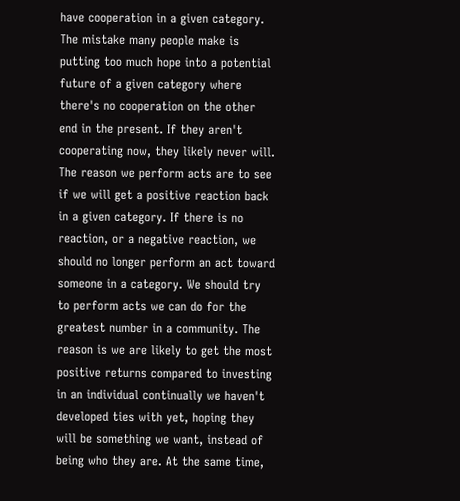have cooperation in a given category. The mistake many people make is putting too much hope into a potential future of a given category where there's no cooperation on the other end in the present. If they aren't cooperating now, they likely never will. The reason we perform acts are to see if we will get a positive reaction back in a given category. If there is no reaction, or a negative reaction, we should no longer perform an act toward someone in a category. We should try to perform acts we can do for the greatest number in a community. The reason is we are likely to get the most positive returns compared to investing in an individual continually we haven't developed ties with yet, hoping they will be something we want, instead of being who they are. At the same time,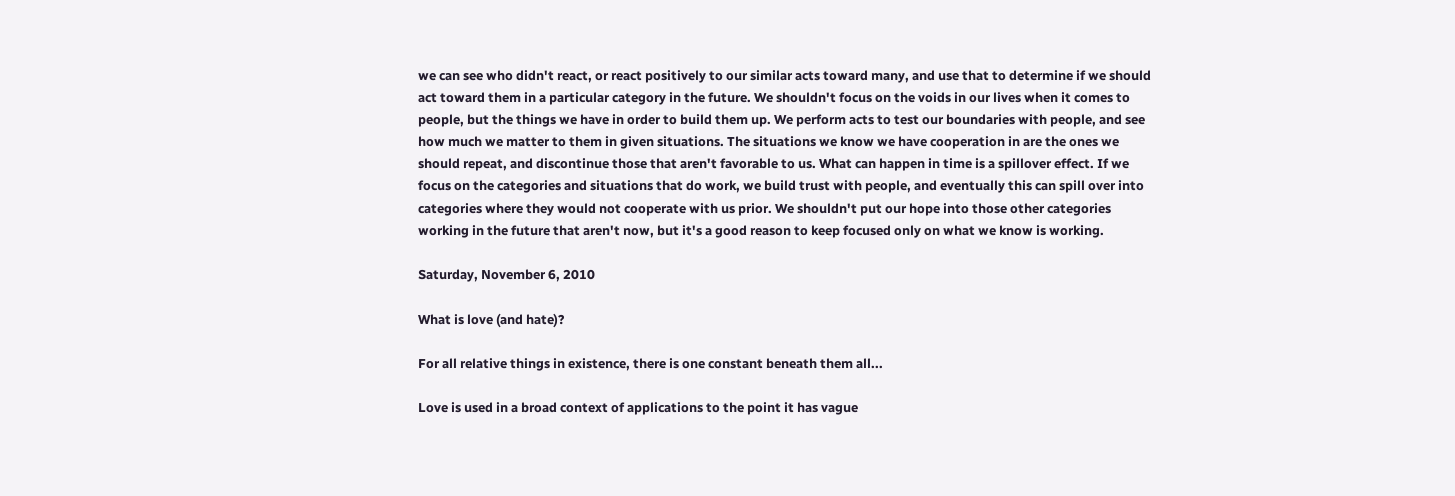we can see who didn't react, or react positively to our similar acts toward many, and use that to determine if we should act toward them in a particular category in the future. We shouldn't focus on the voids in our lives when it comes to people, but the things we have in order to build them up. We perform acts to test our boundaries with people, and see how much we matter to them in given situations. The situations we know we have cooperation in are the ones we should repeat, and discontinue those that aren't favorable to us. What can happen in time is a spillover effect. If we focus on the categories and situations that do work, we build trust with people, and eventually this can spill over into categories where they would not cooperate with us prior. We shouldn't put our hope into those other categories working in the future that aren't now, but it's a good reason to keep focused only on what we know is working.

Saturday, November 6, 2010

What is love (and hate)?

For all relative things in existence, there is one constant beneath them all...

Love is used in a broad context of applications to the point it has vague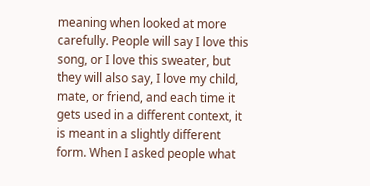meaning when looked at more carefully. People will say I love this song, or I love this sweater, but they will also say, I love my child, mate, or friend, and each time it gets used in a different context, it is meant in a slightly different form. When I asked people what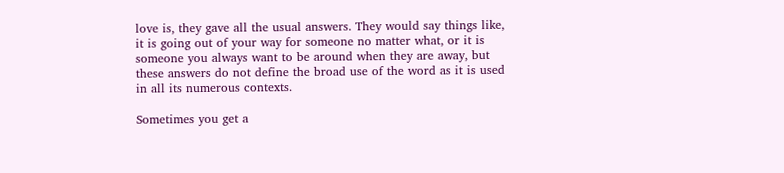love is, they gave all the usual answers. They would say things like, it is going out of your way for someone no matter what, or it is someone you always want to be around when they are away, but these answers do not define the broad use of the word as it is used in all its numerous contexts.

Sometimes you get a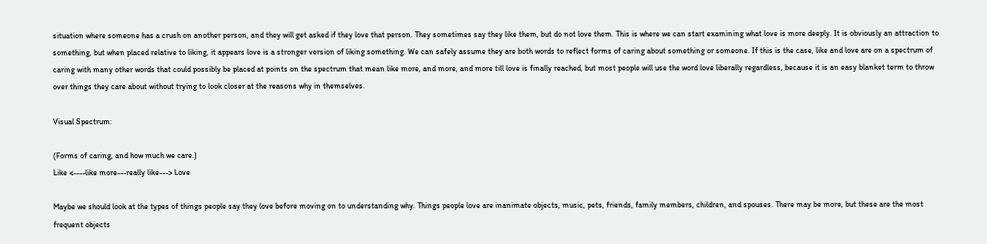situation where someone has a crush on another person, and they will get asked if they love that person. They sometimes say they like them, but do not love them. This is where we can start examining what love is more deeply. It is obviously an attraction to something, but when placed relative to liking, it appears love is a stronger version of liking something. We can safely assume they are both words to reflect forms of caring about something or someone. If this is the case, like and love are on a spectrum of caring with many other words that could possibly be placed at points on the spectrum that mean like more, and more, and more till love is finally reached, but most people will use the word love liberally regardless, because it is an easy blanket term to throw over things they care about without trying to look closer at the reasons why in themselves.

Visual Spectrum:

(Forms of caring, and how much we care.)
Like <----like more---really like---> Love

Maybe we should look at the types of things people say they love before moving on to understanding why. Things people love are inanimate objects, music, pets, friends, family members, children, and spouses. There may be more, but these are the most frequent objects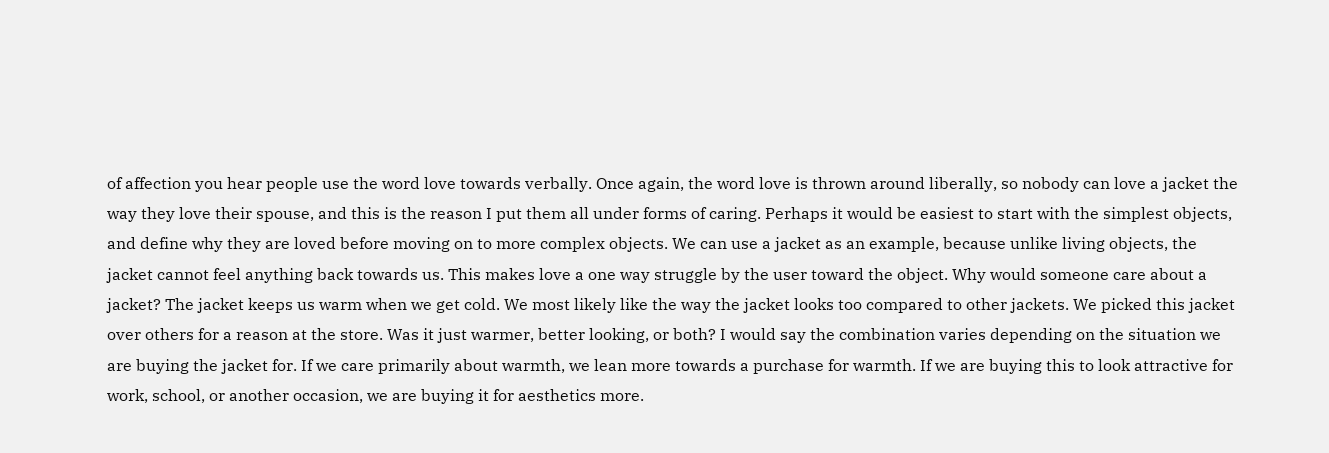of affection you hear people use the word love towards verbally. Once again, the word love is thrown around liberally, so nobody can love a jacket the way they love their spouse, and this is the reason I put them all under forms of caring. Perhaps it would be easiest to start with the simplest objects, and define why they are loved before moving on to more complex objects. We can use a jacket as an example, because unlike living objects, the jacket cannot feel anything back towards us. This makes love a one way struggle by the user toward the object. Why would someone care about a jacket? The jacket keeps us warm when we get cold. We most likely like the way the jacket looks too compared to other jackets. We picked this jacket over others for a reason at the store. Was it just warmer, better looking, or both? I would say the combination varies depending on the situation we are buying the jacket for. If we care primarily about warmth, we lean more towards a purchase for warmth. If we are buying this to look attractive for work, school, or another occasion, we are buying it for aesthetics more.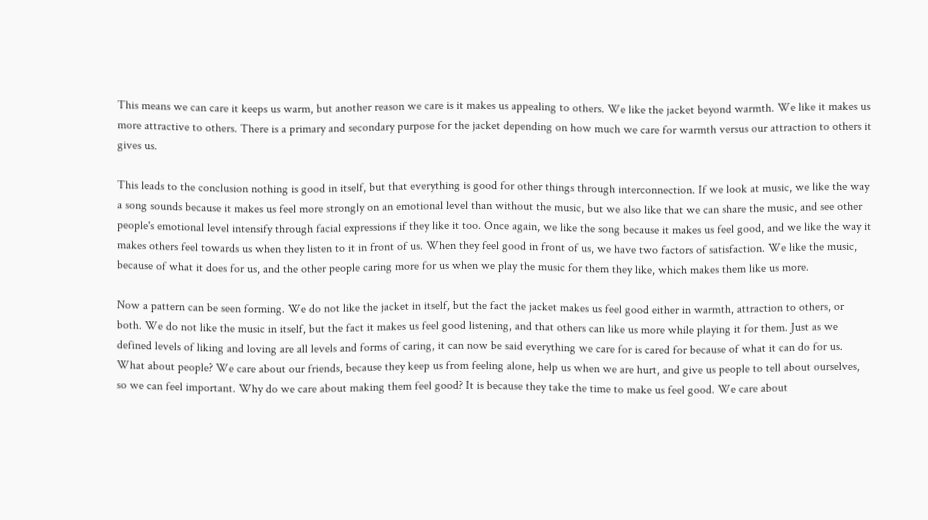This means we can care it keeps us warm, but another reason we care is it makes us appealing to others. We like the jacket beyond warmth. We like it makes us more attractive to others. There is a primary and secondary purpose for the jacket depending on how much we care for warmth versus our attraction to others it gives us.

This leads to the conclusion nothing is good in itself, but that everything is good for other things through interconnection. If we look at music, we like the way a song sounds because it makes us feel more strongly on an emotional level than without the music, but we also like that we can share the music, and see other people's emotional level intensify through facial expressions if they like it too. Once again, we like the song because it makes us feel good, and we like the way it makes others feel towards us when they listen to it in front of us. When they feel good in front of us, we have two factors of satisfaction. We like the music, because of what it does for us, and the other people caring more for us when we play the music for them they like, which makes them like us more.

Now a pattern can be seen forming. We do not like the jacket in itself, but the fact the jacket makes us feel good either in warmth, attraction to others, or both. We do not like the music in itself, but the fact it makes us feel good listening, and that others can like us more while playing it for them. Just as we defined levels of liking and loving are all levels and forms of caring, it can now be said everything we care for is cared for because of what it can do for us. What about people? We care about our friends, because they keep us from feeling alone, help us when we are hurt, and give us people to tell about ourselves, so we can feel important. Why do we care about making them feel good? It is because they take the time to make us feel good. We care about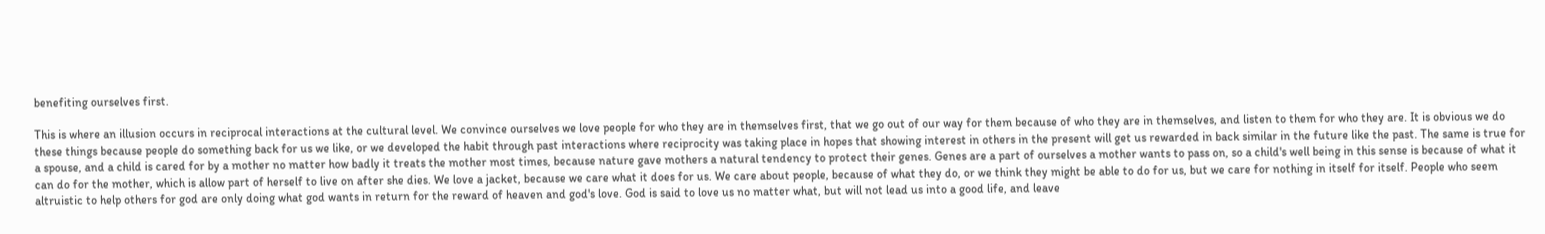benefiting ourselves first.

This is where an illusion occurs in reciprocal interactions at the cultural level. We convince ourselves we love people for who they are in themselves first, that we go out of our way for them because of who they are in themselves, and listen to them for who they are. It is obvious we do these things because people do something back for us we like, or we developed the habit through past interactions where reciprocity was taking place in hopes that showing interest in others in the present will get us rewarded in back similar in the future like the past. The same is true for a spouse, and a child is cared for by a mother no matter how badly it treats the mother most times, because nature gave mothers a natural tendency to protect their genes. Genes are a part of ourselves a mother wants to pass on, so a child's well being in this sense is because of what it can do for the mother, which is allow part of herself to live on after she dies. We love a jacket, because we care what it does for us. We care about people, because of what they do, or we think they might be able to do for us, but we care for nothing in itself for itself. People who seem altruistic to help others for god are only doing what god wants in return for the reward of heaven and god's love. God is said to love us no matter what, but will not lead us into a good life, and leave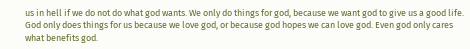us in hell if we do not do what god wants. We only do things for god, because we want god to give us a good life. God only does things for us because we love god, or because god hopes we can love god. Even god only cares what benefits god.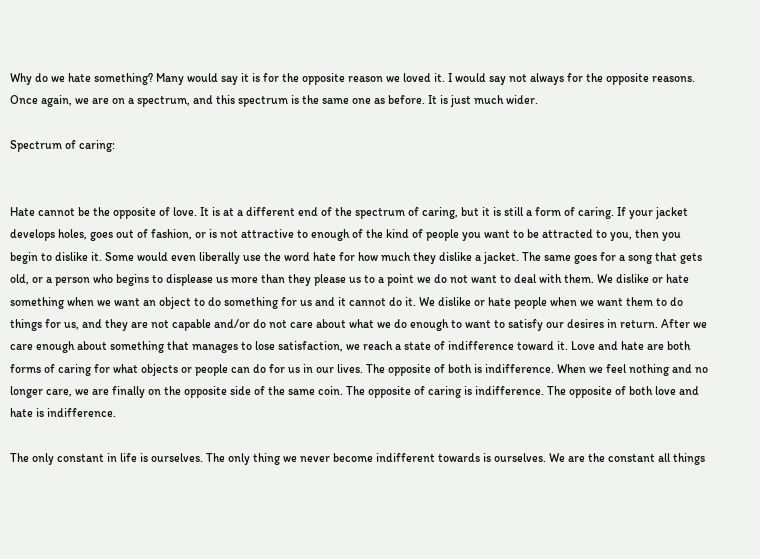Why do we hate something? Many would say it is for the opposite reason we loved it. I would say not always for the opposite reasons. Once again, we are on a spectrum, and this spectrum is the same one as before. It is just much wider.

Spectrum of caring:


Hate cannot be the opposite of love. It is at a different end of the spectrum of caring, but it is still a form of caring. If your jacket develops holes, goes out of fashion, or is not attractive to enough of the kind of people you want to be attracted to you, then you begin to dislike it. Some would even liberally use the word hate for how much they dislike a jacket. The same goes for a song that gets old, or a person who begins to displease us more than they please us to a point we do not want to deal with them. We dislike or hate something when we want an object to do something for us and it cannot do it. We dislike or hate people when we want them to do things for us, and they are not capable and/or do not care about what we do enough to want to satisfy our desires in return. After we care enough about something that manages to lose satisfaction, we reach a state of indifference toward it. Love and hate are both forms of caring for what objects or people can do for us in our lives. The opposite of both is indifference. When we feel nothing and no longer care, we are finally on the opposite side of the same coin. The opposite of caring is indifference. The opposite of both love and hate is indifference.

The only constant in life is ourselves. The only thing we never become indifferent towards is ourselves. We are the constant all things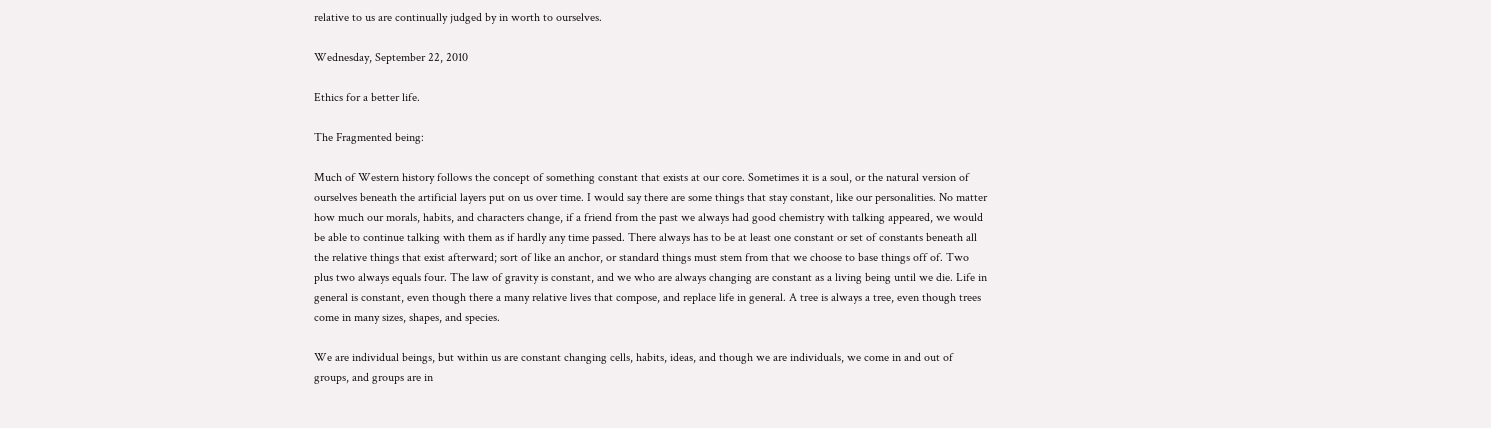relative to us are continually judged by in worth to ourselves.

Wednesday, September 22, 2010

Ethics for a better life.

The Fragmented being:

Much of Western history follows the concept of something constant that exists at our core. Sometimes it is a soul, or the natural version of ourselves beneath the artificial layers put on us over time. I would say there are some things that stay constant, like our personalities. No matter how much our morals, habits, and characters change, if a friend from the past we always had good chemistry with talking appeared, we would be able to continue talking with them as if hardly any time passed. There always has to be at least one constant or set of constants beneath all the relative things that exist afterward; sort of like an anchor, or standard things must stem from that we choose to base things off of. Two plus two always equals four. The law of gravity is constant, and we who are always changing are constant as a living being until we die. Life in general is constant, even though there a many relative lives that compose, and replace life in general. A tree is always a tree, even though trees come in many sizes, shapes, and species.

We are individual beings, but within us are constant changing cells, habits, ideas, and though we are individuals, we come in and out of groups, and groups are in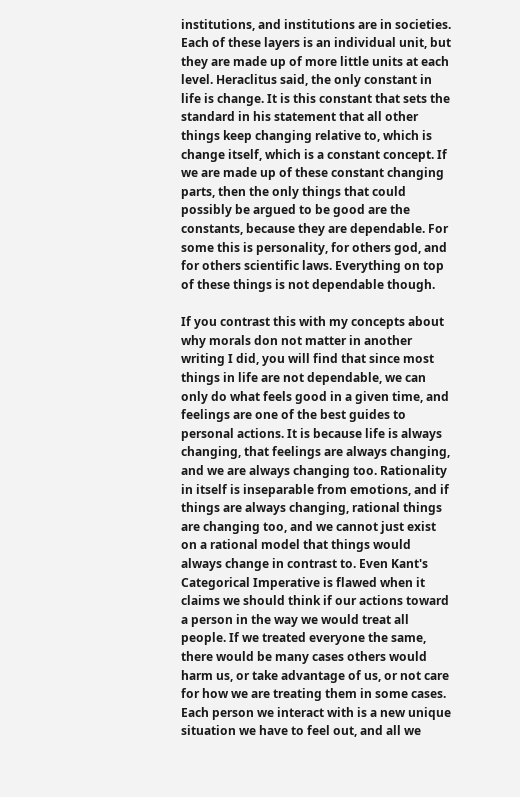institutions, and institutions are in societies. Each of these layers is an individual unit, but they are made up of more little units at each level. Heraclitus said, the only constant in life is change. It is this constant that sets the standard in his statement that all other things keep changing relative to, which is change itself, which is a constant concept. If we are made up of these constant changing parts, then the only things that could possibly be argued to be good are the constants, because they are dependable. For some this is personality, for others god, and for others scientific laws. Everything on top of these things is not dependable though.

If you contrast this with my concepts about why morals don not matter in another writing I did, you will find that since most things in life are not dependable, we can only do what feels good in a given time, and feelings are one of the best guides to personal actions. It is because life is always changing, that feelings are always changing, and we are always changing too. Rationality in itself is inseparable from emotions, and if things are always changing, rational things are changing too, and we cannot just exist on a rational model that things would always change in contrast to. Even Kant's Categorical Imperative is flawed when it claims we should think if our actions toward a person in the way we would treat all people. If we treated everyone the same, there would be many cases others would harm us, or take advantage of us, or not care for how we are treating them in some cases. Each person we interact with is a new unique situation we have to feel out, and all we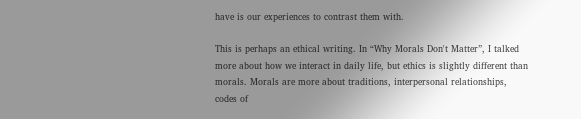have is our experiences to contrast them with.

This is perhaps an ethical writing. In “Why Morals Don't Matter”, I talked more about how we interact in daily life, but ethics is slightly different than morals. Morals are more about traditions, interpersonal relationships, codes of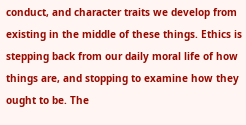conduct, and character traits we develop from existing in the middle of these things. Ethics is stepping back from our daily moral life of how things are, and stopping to examine how they ought to be. The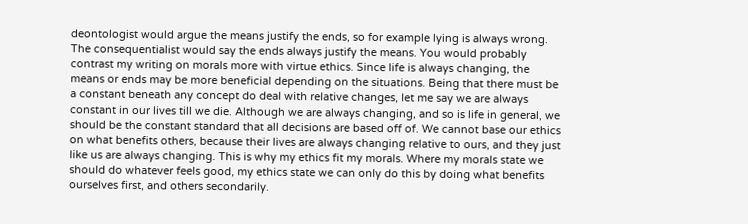deontologist would argue the means justify the ends, so for example lying is always wrong. The consequentialist would say the ends always justify the means. You would probably contrast my writing on morals more with virtue ethics. Since life is always changing, the means or ends may be more beneficial depending on the situations. Being that there must be a constant beneath any concept do deal with relative changes, let me say we are always constant in our lives till we die. Although we are always changing, and so is life in general, we should be the constant standard that all decisions are based off of. We cannot base our ethics on what benefits others, because their lives are always changing relative to ours, and they just like us are always changing. This is why my ethics fit my morals. Where my morals state we should do whatever feels good, my ethics state we can only do this by doing what benefits ourselves first, and others secondarily.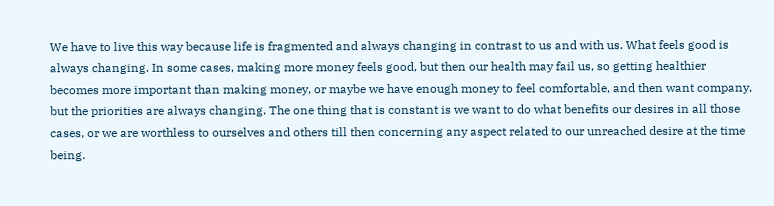We have to live this way because life is fragmented and always changing in contrast to us and with us. What feels good is always changing. In some cases, making more money feels good, but then our health may fail us, so getting healthier becomes more important than making money, or maybe we have enough money to feel comfortable, and then want company, but the priorities are always changing. The one thing that is constant is we want to do what benefits our desires in all those cases, or we are worthless to ourselves and others till then concerning any aspect related to our unreached desire at the time being.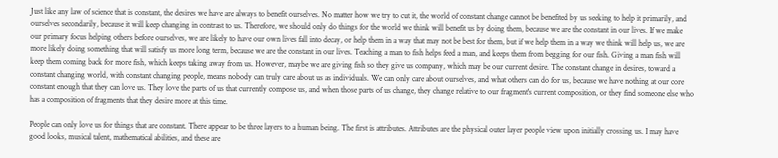Just like any law of science that is constant, the desires we have are always to benefit ourselves. No matter how we try to cut it, the world of constant change cannot be benefited by us seeking to help it primarily, and ourselves secondarily, because it will keep changing in contrast to us. Therefore, we should only do things for the world we think will benefit us by doing them, because we are the constant in our lives. If we make our primary focus helping others before ourselves, we are likely to have our own lives fall into decay, or help them in a way that may not be best for them, but if we help them in a way we think will help us, we are more likely doing something that will satisfy us more long term, because we are the constant in our lives. Teaching a man to fish helps feed a man, and keeps them from begging for our fish. Giving a man fish will keep them coming back for more fish, which keeps taking away from us. However, maybe we are giving fish so they give us company, which may be our current desire. The constant change in desires, toward a constant changing world, with constant changing people, means nobody can truly care about us as individuals. We can only care about ourselves, and what others can do for us, because we have nothing at our core constant enough that they can love us. They love the parts of us that currently compose us, and when those parts of us change, they change relative to our fragment's current composition, or they find someone else who has a composition of fragments that they desire more at this time.

People can only love us for things that are constant. There appear to be three layers to a human being. The first is attributes. Attributes are the physical outer layer people view upon initially crossing us. I may have good looks, musical talent, mathematical abilities, and these are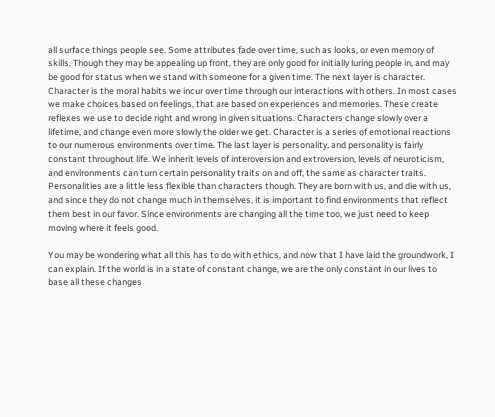all surface things people see. Some attributes fade over time, such as looks, or even memory of skills. Though they may be appealing up front, they are only good for initially luring people in, and may be good for status when we stand with someone for a given time. The next layer is character. Character is the moral habits we incur over time through our interactions with others. In most cases we make choices based on feelings, that are based on experiences and memories. These create reflexes we use to decide right and wrong in given situations. Characters change slowly over a lifetime, and change even more slowly the older we get. Character is a series of emotional reactions to our numerous environments over time. The last layer is personality, and personality is fairly constant throughout life. We inherit levels of interoversion and extroversion, levels of neuroticism, and environments can turn certain personality traits on and off, the same as character traits. Personalities are a little less flexible than characters though. They are born with us, and die with us, and since they do not change much in themselves, it is important to find environments that reflect them best in our favor. Since environments are changing all the time too, we just need to keep moving where it feels good.

You may be wondering what all this has to do with ethics, and now that I have laid the groundwork, I can explain. If the world is in a state of constant change, we are the only constant in our lives to base all these changes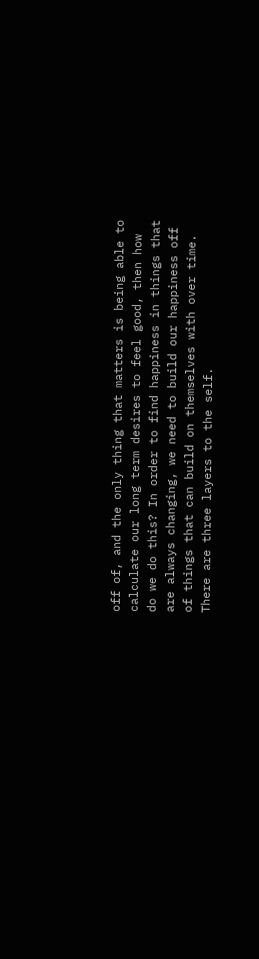off of, and the only thing that matters is being able to calculate our long term desires to feel good, then how do we do this? In order to find happiness in things that are always changing, we need to build our happiness off of things that can build on themselves with over time. There are three layers to the self.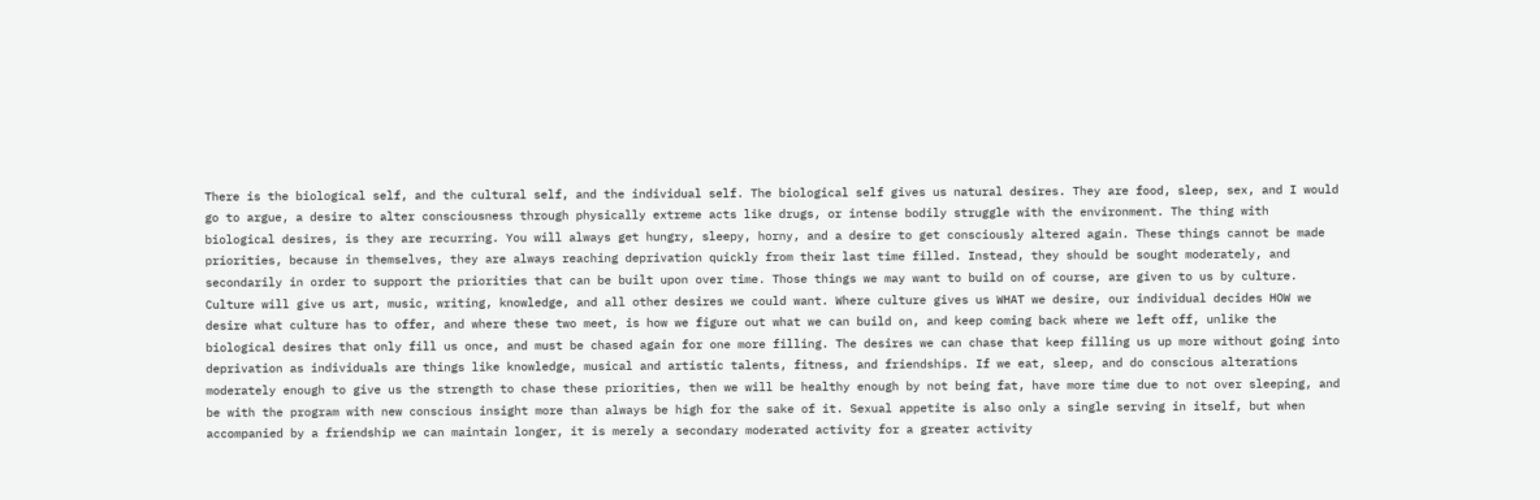There is the biological self, and the cultural self, and the individual self. The biological self gives us natural desires. They are food, sleep, sex, and I would go to argue, a desire to alter consciousness through physically extreme acts like drugs, or intense bodily struggle with the environment. The thing with biological desires, is they are recurring. You will always get hungry, sleepy, horny, and a desire to get consciously altered again. These things cannot be made priorities, because in themselves, they are always reaching deprivation quickly from their last time filled. Instead, they should be sought moderately, and secondarily in order to support the priorities that can be built upon over time. Those things we may want to build on of course, are given to us by culture. Culture will give us art, music, writing, knowledge, and all other desires we could want. Where culture gives us WHAT we desire, our individual decides HOW we desire what culture has to offer, and where these two meet, is how we figure out what we can build on, and keep coming back where we left off, unlike the biological desires that only fill us once, and must be chased again for one more filling. The desires we can chase that keep filling us up more without going into deprivation as individuals are things like knowledge, musical and artistic talents, fitness, and friendships. If we eat, sleep, and do conscious alterations moderately enough to give us the strength to chase these priorities, then we will be healthy enough by not being fat, have more time due to not over sleeping, and be with the program with new conscious insight more than always be high for the sake of it. Sexual appetite is also only a single serving in itself, but when accompanied by a friendship we can maintain longer, it is merely a secondary moderated activity for a greater activity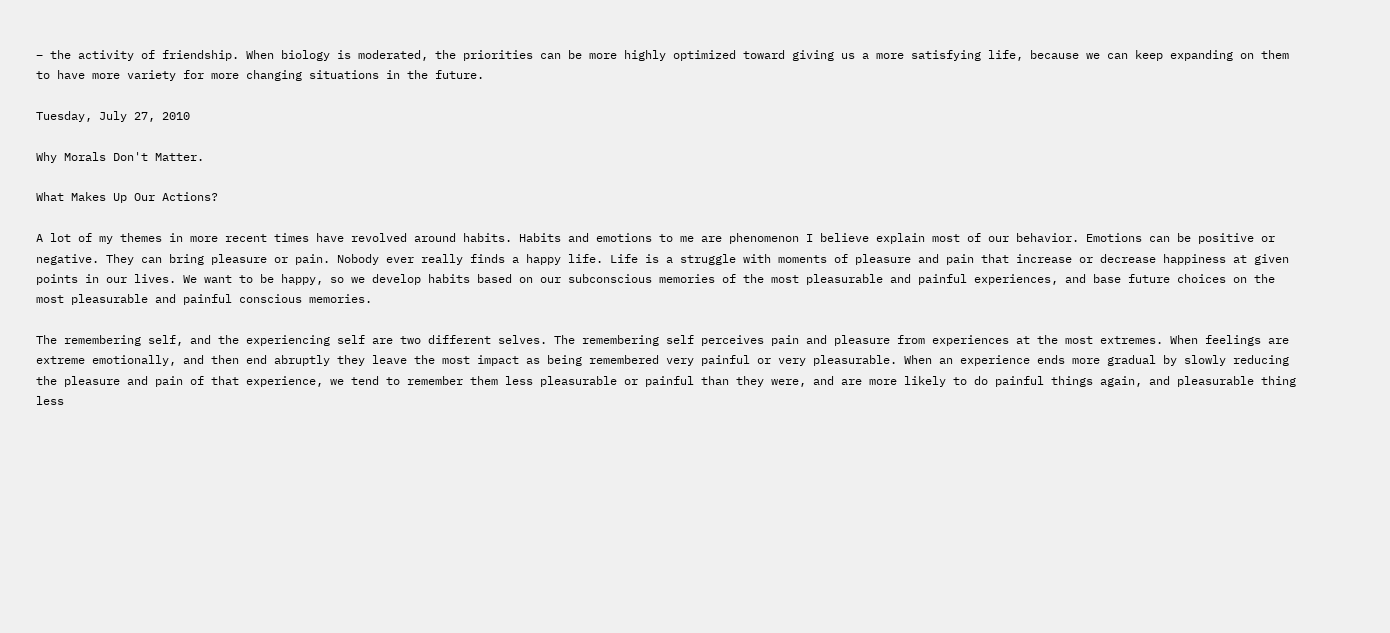– the activity of friendship. When biology is moderated, the priorities can be more highly optimized toward giving us a more satisfying life, because we can keep expanding on them to have more variety for more changing situations in the future.

Tuesday, July 27, 2010

Why Morals Don't Matter.

What Makes Up Our Actions?

A lot of my themes in more recent times have revolved around habits. Habits and emotions to me are phenomenon I believe explain most of our behavior. Emotions can be positive or negative. They can bring pleasure or pain. Nobody ever really finds a happy life. Life is a struggle with moments of pleasure and pain that increase or decrease happiness at given points in our lives. We want to be happy, so we develop habits based on our subconscious memories of the most pleasurable and painful experiences, and base future choices on the most pleasurable and painful conscious memories.

The remembering self, and the experiencing self are two different selves. The remembering self perceives pain and pleasure from experiences at the most extremes. When feelings are extreme emotionally, and then end abruptly they leave the most impact as being remembered very painful or very pleasurable. When an experience ends more gradual by slowly reducing the pleasure and pain of that experience, we tend to remember them less pleasurable or painful than they were, and are more likely to do painful things again, and pleasurable thing less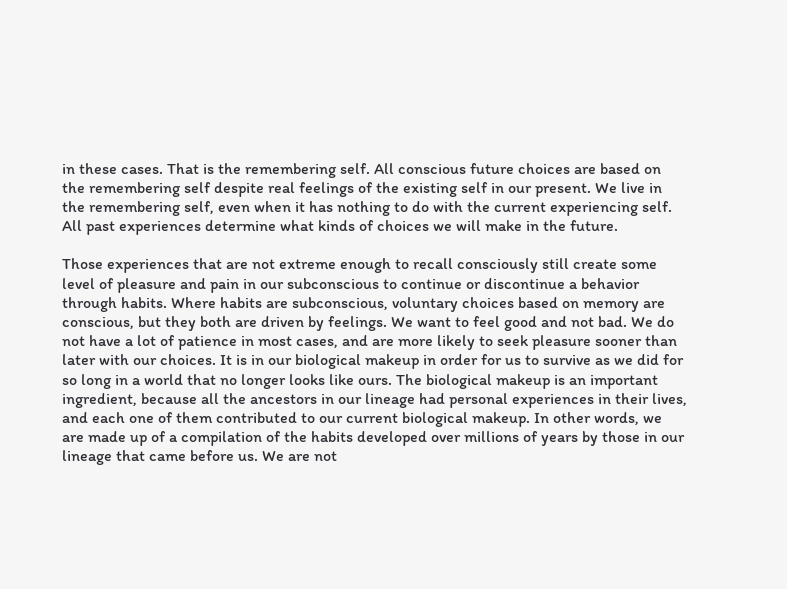in these cases. That is the remembering self. All conscious future choices are based on the remembering self despite real feelings of the existing self in our present. We live in the remembering self, even when it has nothing to do with the current experiencing self. All past experiences determine what kinds of choices we will make in the future.

Those experiences that are not extreme enough to recall consciously still create some level of pleasure and pain in our subconscious to continue or discontinue a behavior through habits. Where habits are subconscious, voluntary choices based on memory are conscious, but they both are driven by feelings. We want to feel good and not bad. We do not have a lot of patience in most cases, and are more likely to seek pleasure sooner than later with our choices. It is in our biological makeup in order for us to survive as we did for so long in a world that no longer looks like ours. The biological makeup is an important ingredient, because all the ancestors in our lineage had personal experiences in their lives, and each one of them contributed to our current biological makeup. In other words, we are made up of a compilation of the habits developed over millions of years by those in our lineage that came before us. We are not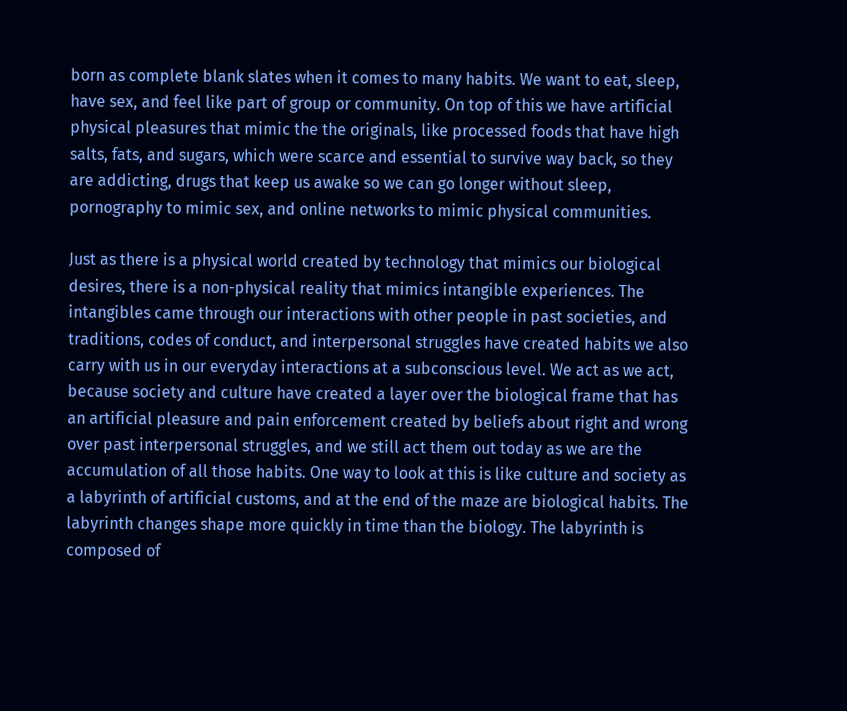born as complete blank slates when it comes to many habits. We want to eat, sleep, have sex, and feel like part of group or community. On top of this we have artificial physical pleasures that mimic the the originals, like processed foods that have high salts, fats, and sugars, which were scarce and essential to survive way back, so they are addicting, drugs that keep us awake so we can go longer without sleep, pornography to mimic sex, and online networks to mimic physical communities.

Just as there is a physical world created by technology that mimics our biological desires, there is a non-physical reality that mimics intangible experiences. The intangibles came through our interactions with other people in past societies, and traditions, codes of conduct, and interpersonal struggles have created habits we also carry with us in our everyday interactions at a subconscious level. We act as we act, because society and culture have created a layer over the biological frame that has an artificial pleasure and pain enforcement created by beliefs about right and wrong over past interpersonal struggles, and we still act them out today as we are the accumulation of all those habits. One way to look at this is like culture and society as a labyrinth of artificial customs, and at the end of the maze are biological habits. The labyrinth changes shape more quickly in time than the biology. The labyrinth is composed of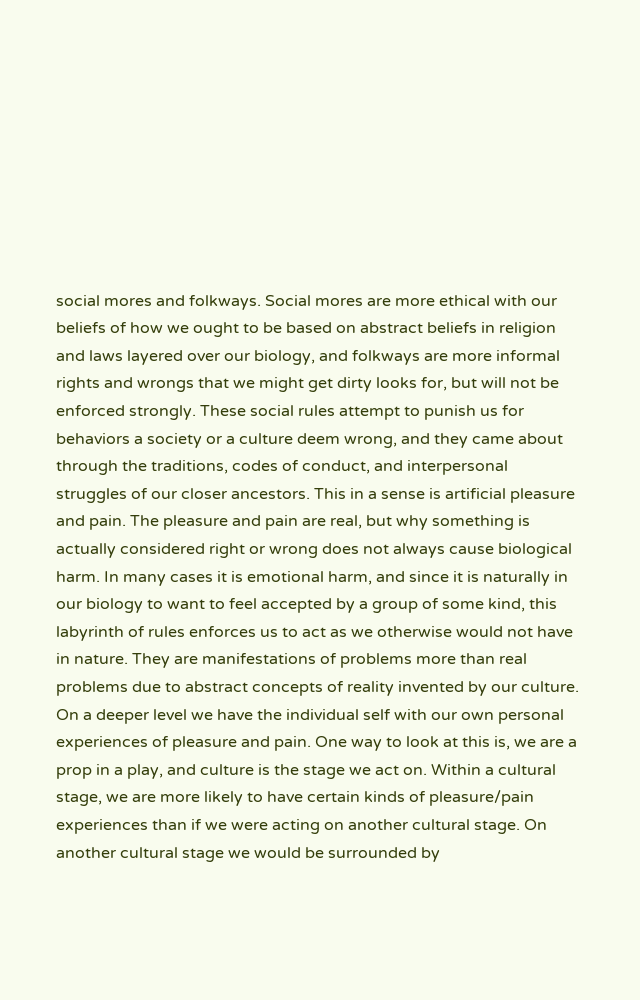social mores and folkways. Social mores are more ethical with our beliefs of how we ought to be based on abstract beliefs in religion and laws layered over our biology, and folkways are more informal rights and wrongs that we might get dirty looks for, but will not be enforced strongly. These social rules attempt to punish us for behaviors a society or a culture deem wrong, and they came about through the traditions, codes of conduct, and interpersonal struggles of our closer ancestors. This in a sense is artificial pleasure and pain. The pleasure and pain are real, but why something is actually considered right or wrong does not always cause biological harm. In many cases it is emotional harm, and since it is naturally in our biology to want to feel accepted by a group of some kind, this labyrinth of rules enforces us to act as we otherwise would not have in nature. They are manifestations of problems more than real problems due to abstract concepts of reality invented by our culture.
On a deeper level we have the individual self with our own personal experiences of pleasure and pain. One way to look at this is, we are a prop in a play, and culture is the stage we act on. Within a cultural stage, we are more likely to have certain kinds of pleasure/pain experiences than if we were acting on another cultural stage. On another cultural stage we would be surrounded by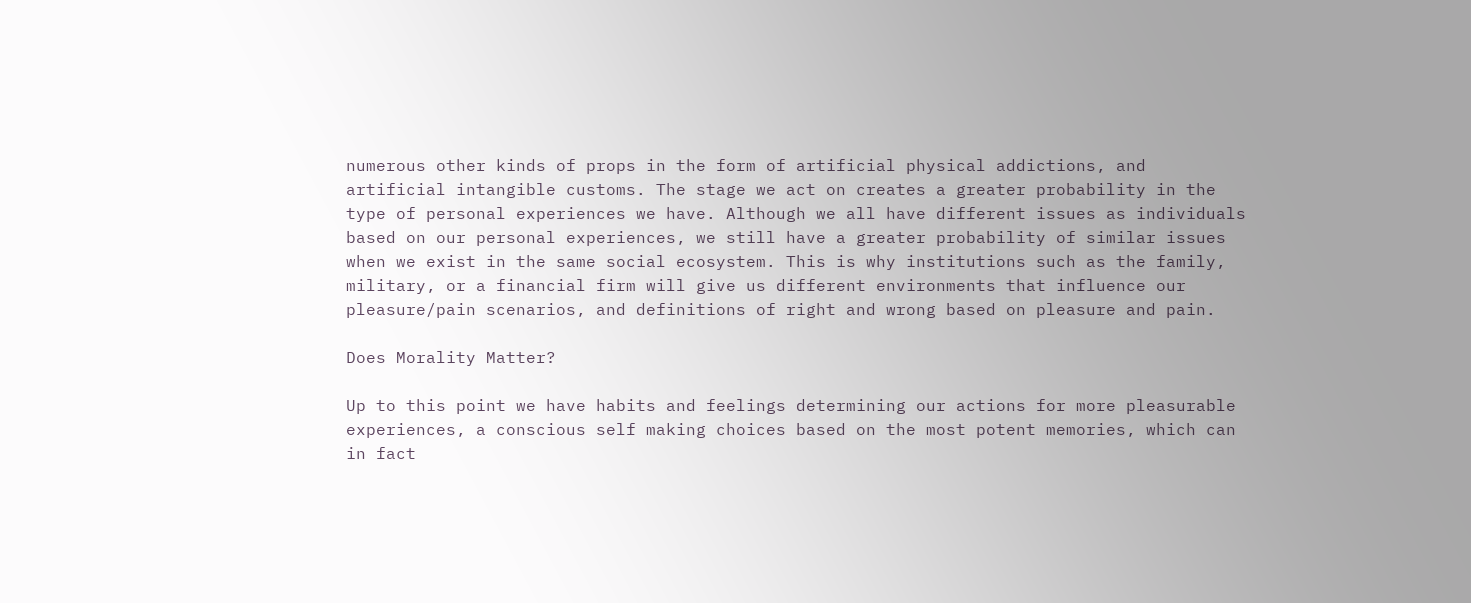numerous other kinds of props in the form of artificial physical addictions, and artificial intangible customs. The stage we act on creates a greater probability in the type of personal experiences we have. Although we all have different issues as individuals based on our personal experiences, we still have a greater probability of similar issues when we exist in the same social ecosystem. This is why institutions such as the family, military, or a financial firm will give us different environments that influence our pleasure/pain scenarios, and definitions of right and wrong based on pleasure and pain.

Does Morality Matter?

Up to this point we have habits and feelings determining our actions for more pleasurable experiences, a conscious self making choices based on the most potent memories, which can in fact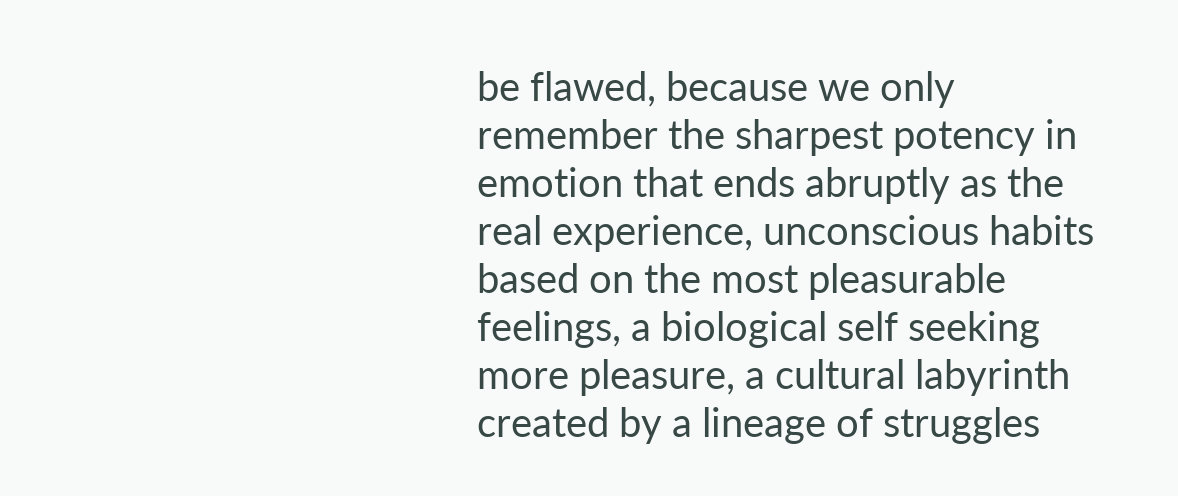be flawed, because we only remember the sharpest potency in emotion that ends abruptly as the real experience, unconscious habits based on the most pleasurable feelings, a biological self seeking more pleasure, a cultural labyrinth created by a lineage of struggles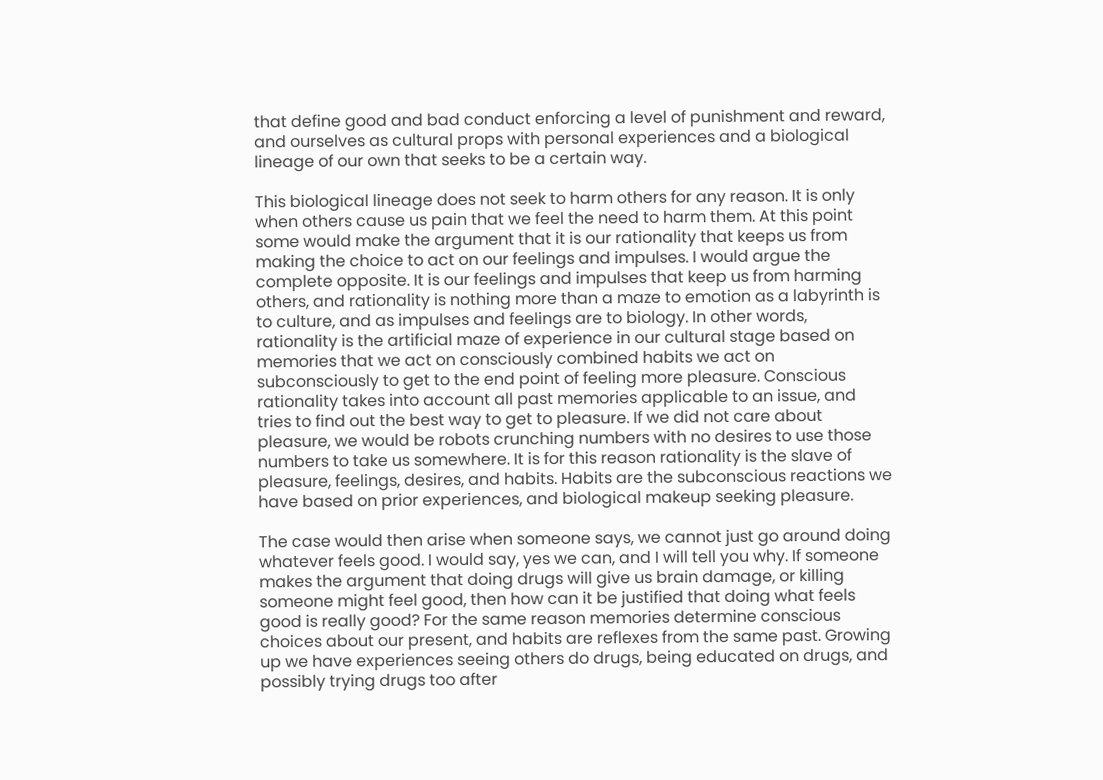that define good and bad conduct enforcing a level of punishment and reward, and ourselves as cultural props with personal experiences and a biological lineage of our own that seeks to be a certain way.

This biological lineage does not seek to harm others for any reason. It is only when others cause us pain that we feel the need to harm them. At this point some would make the argument that it is our rationality that keeps us from making the choice to act on our feelings and impulses. I would argue the complete opposite. It is our feelings and impulses that keep us from harming others, and rationality is nothing more than a maze to emotion as a labyrinth is to culture, and as impulses and feelings are to biology. In other words, rationality is the artificial maze of experience in our cultural stage based on memories that we act on consciously combined habits we act on subconsciously to get to the end point of feeling more pleasure. Conscious rationality takes into account all past memories applicable to an issue, and tries to find out the best way to get to pleasure. If we did not care about pleasure, we would be robots crunching numbers with no desires to use those numbers to take us somewhere. It is for this reason rationality is the slave of pleasure, feelings, desires, and habits. Habits are the subconscious reactions we have based on prior experiences, and biological makeup seeking pleasure.

The case would then arise when someone says, we cannot just go around doing whatever feels good. I would say, yes we can, and I will tell you why. If someone makes the argument that doing drugs will give us brain damage, or killing someone might feel good, then how can it be justified that doing what feels good is really good? For the same reason memories determine conscious choices about our present, and habits are reflexes from the same past. Growing up we have experiences seeing others do drugs, being educated on drugs, and possibly trying drugs too after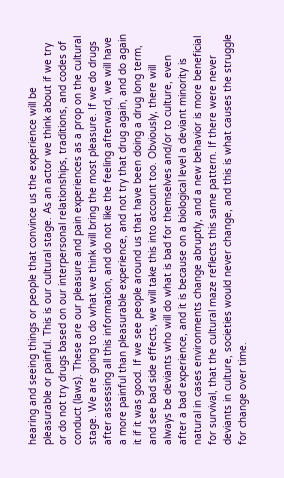hearing and seeing things or people that convince us the experience will be pleasurable or painful. This is our cultural stage. As an actor we think about if we try or do not try drugs based on our interpersonal relationships, traditions, and codes of conduct (laws). These are our pleasure and pain experiences as a prop on the cultural stage. We are going to do what we think will bring the most pleasure. If we do drugs after assessing all this information, and do not like the feeling afterward, we will have a more painful than pleasurable experience, and not try that drug again, and do again it if it was good. If we see people around us that have been doing a drug long term, and see bad side effects, we will take this into account too. Obviously, there will always be deviants who will do what is bad for themselves and/or to culture, even after a bad experience, and it is because on a biological level a deviant minority is natural in cases environments change abruptly, and a new behavior is more beneficial for survival, that the cultural maze reflects this same pattern. If there were never deviants in culture, societies would never change, and this is what causes the struggle for change over time.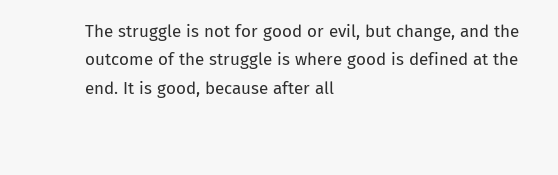The struggle is not for good or evil, but change, and the outcome of the struggle is where good is defined at the end. It is good, because after all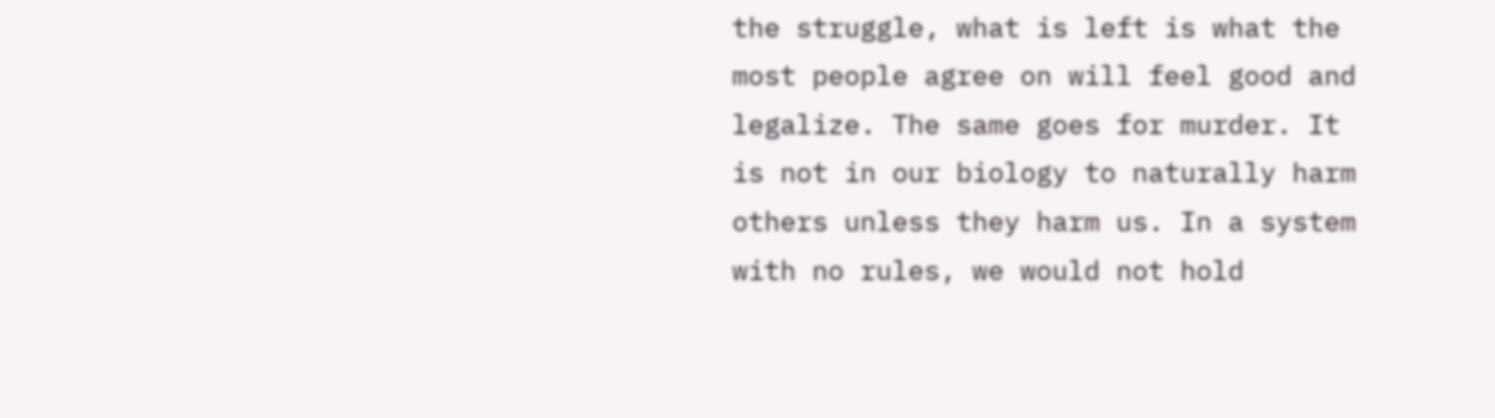the struggle, what is left is what the most people agree on will feel good and legalize. The same goes for murder. It is not in our biology to naturally harm others unless they harm us. In a system with no rules, we would not hold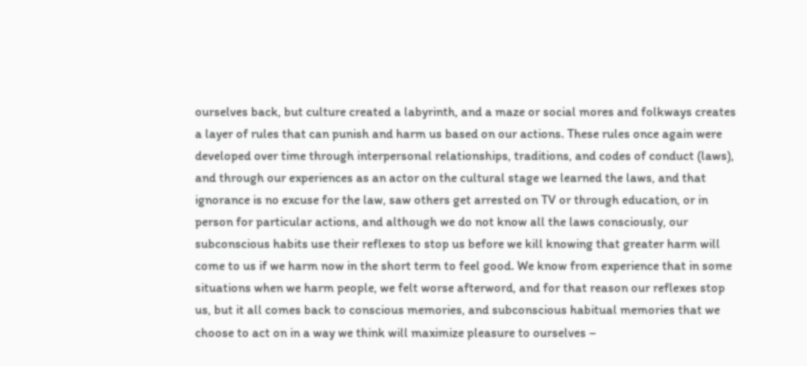ourselves back, but culture created a labyrinth, and a maze or social mores and folkways creates a layer of rules that can punish and harm us based on our actions. These rules once again were developed over time through interpersonal relationships, traditions, and codes of conduct (laws), and through our experiences as an actor on the cultural stage we learned the laws, and that ignorance is no excuse for the law, saw others get arrested on TV or through education, or in person for particular actions, and although we do not know all the laws consciously, our subconscious habits use their reflexes to stop us before we kill knowing that greater harm will come to us if we harm now in the short term to feel good. We know from experience that in some situations when we harm people, we felt worse afterword, and for that reason our reflexes stop us, but it all comes back to conscious memories, and subconscious habitual memories that we choose to act on in a way we think will maximize pleasure to ourselves –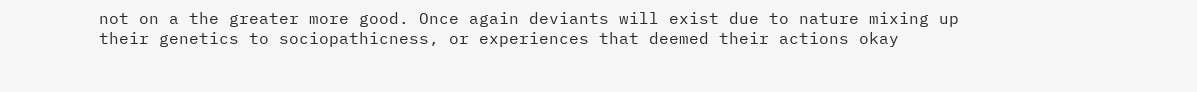not on a the greater more good. Once again deviants will exist due to nature mixing up their genetics to sociopathicness, or experiences that deemed their actions okay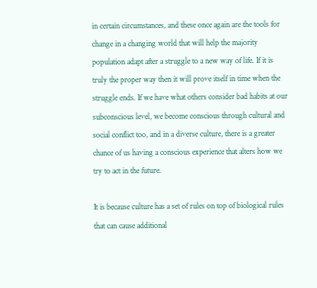in certain circumstances, and these once again are the tools for change in a changing world that will help the majority population adapt after a struggle to a new way of life. If it is truly the proper way then it will prove itself in time when the struggle ends. If we have what others consider bad habits at our subconscious level, we become conscious through cultural and social conflict too, and in a diverse culture, there is a greater chance of us having a conscious experience that alters how we try to act in the future.

It is because culture has a set of rules on top of biological rules that can cause additional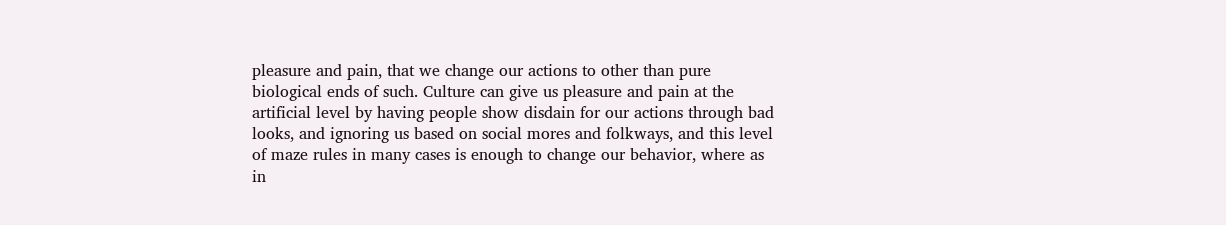pleasure and pain, that we change our actions to other than pure biological ends of such. Culture can give us pleasure and pain at the artificial level by having people show disdain for our actions through bad looks, and ignoring us based on social mores and folkways, and this level of maze rules in many cases is enough to change our behavior, where as in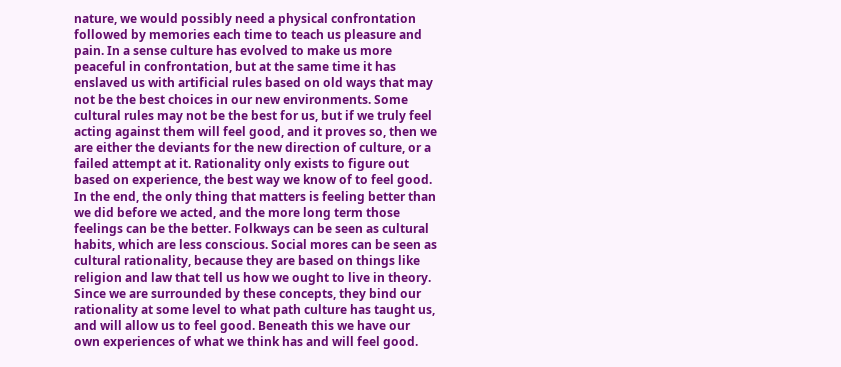nature, we would possibly need a physical confrontation followed by memories each time to teach us pleasure and pain. In a sense culture has evolved to make us more peaceful in confrontation, but at the same time it has enslaved us with artificial rules based on old ways that may not be the best choices in our new environments. Some cultural rules may not be the best for us, but if we truly feel acting against them will feel good, and it proves so, then we are either the deviants for the new direction of culture, or a failed attempt at it. Rationality only exists to figure out based on experience, the best way we know of to feel good. In the end, the only thing that matters is feeling better than we did before we acted, and the more long term those feelings can be the better. Folkways can be seen as cultural habits, which are less conscious. Social mores can be seen as cultural rationality, because they are based on things like religion and law that tell us how we ought to live in theory. Since we are surrounded by these concepts, they bind our rationality at some level to what path culture has taught us, and will allow us to feel good. Beneath this we have our own experiences of what we think has and will feel good.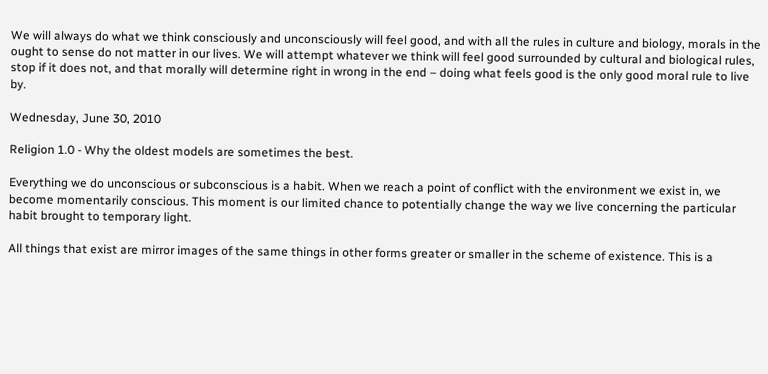We will always do what we think consciously and unconsciously will feel good, and with all the rules in culture and biology, morals in the ought to sense do not matter in our lives. We will attempt whatever we think will feel good surrounded by cultural and biological rules, stop if it does not, and that morally will determine right in wrong in the end – doing what feels good is the only good moral rule to live by.

Wednesday, June 30, 2010

Religion 1.0 - Why the oldest models are sometimes the best.

Everything we do unconscious or subconscious is a habit. When we reach a point of conflict with the environment we exist in, we become momentarily conscious. This moment is our limited chance to potentially change the way we live concerning the particular habit brought to temporary light.

All things that exist are mirror images of the same things in other forms greater or smaller in the scheme of existence. This is a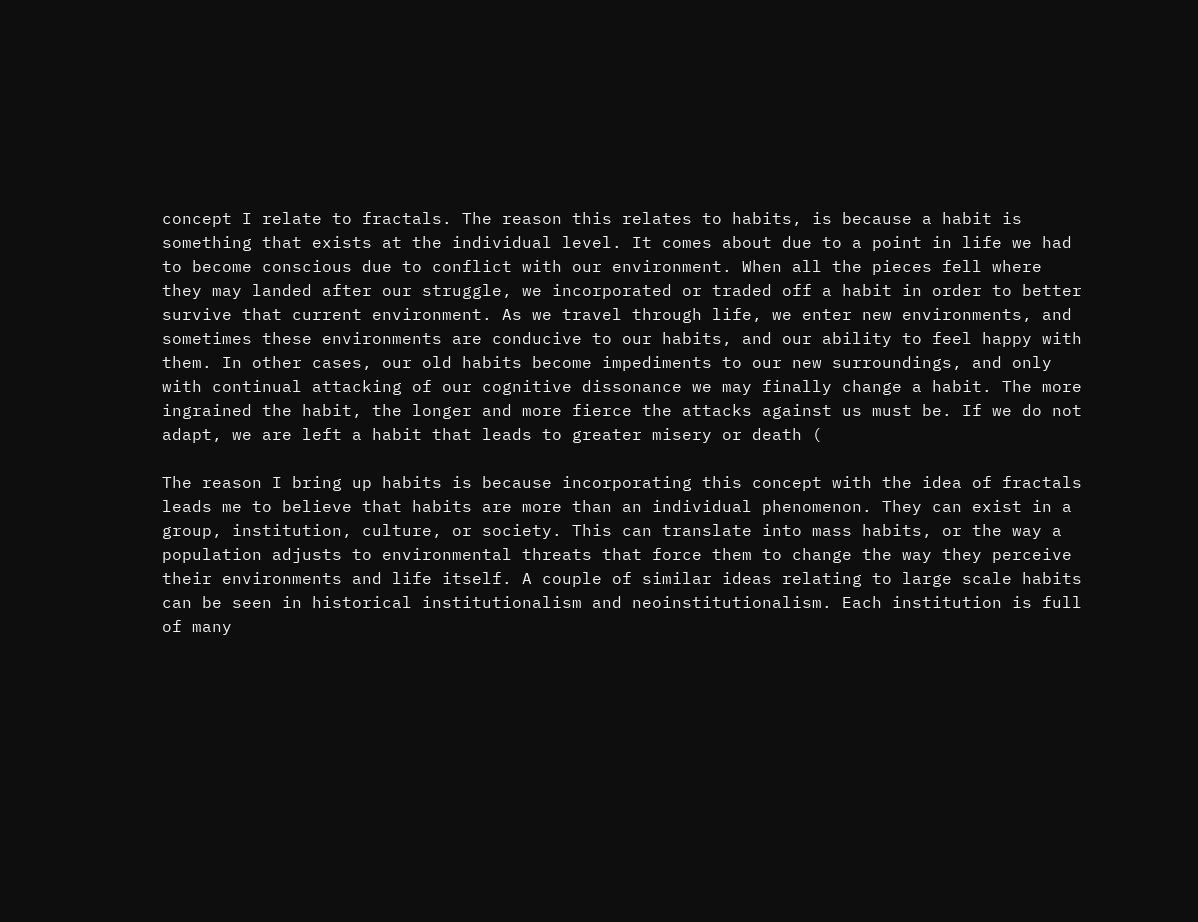concept I relate to fractals. The reason this relates to habits, is because a habit is something that exists at the individual level. It comes about due to a point in life we had to become conscious due to conflict with our environment. When all the pieces fell where they may landed after our struggle, we incorporated or traded off a habit in order to better survive that current environment. As we travel through life, we enter new environments, and sometimes these environments are conducive to our habits, and our ability to feel happy with them. In other cases, our old habits become impediments to our new surroundings, and only with continual attacking of our cognitive dissonance we may finally change a habit. The more ingrained the habit, the longer and more fierce the attacks against us must be. If we do not adapt, we are left a habit that leads to greater misery or death (

The reason I bring up habits is because incorporating this concept with the idea of fractals leads me to believe that habits are more than an individual phenomenon. They can exist in a group, institution, culture, or society. This can translate into mass habits, or the way a population adjusts to environmental threats that force them to change the way they perceive their environments and life itself. A couple of similar ideas relating to large scale habits can be seen in historical institutionalism and neoinstitutionalism. Each institution is full of many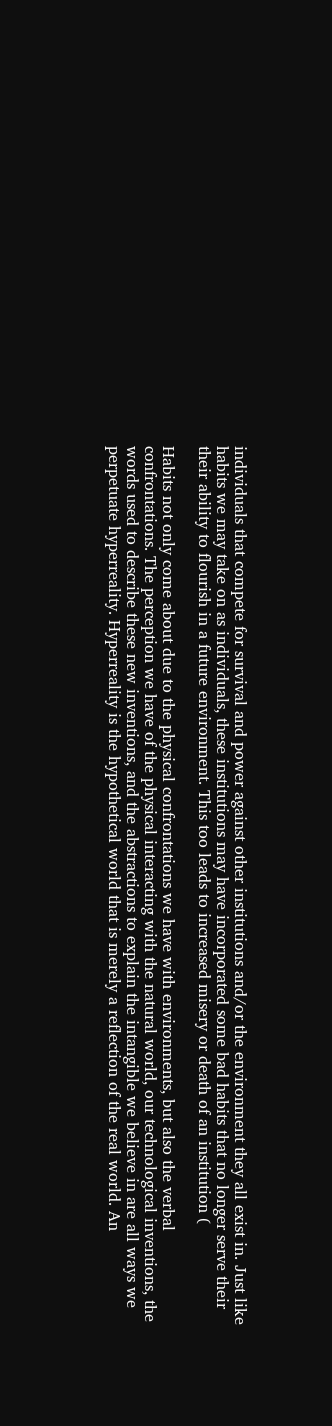individuals that compete for survival and power against other institutions and/or the environment they all exist in. Just like habits we may take on as individuals, these institutions may have incorporated some bad habits that no longer serve their their ability to flourish in a future environment. This too leads to increased misery or death of an institution (

Habits not only come about due to the physical confrontations we have with environments, but also the verbal confrontations. The perception we have of the physical interacting with the natural world, our technological inventions, the words used to describe these new inventions, and the abstractions to explain the intangible we believe in are all ways we perpetuate hyperreality. Hyperreality is the hypothetical world that is merely a reflection of the real world. An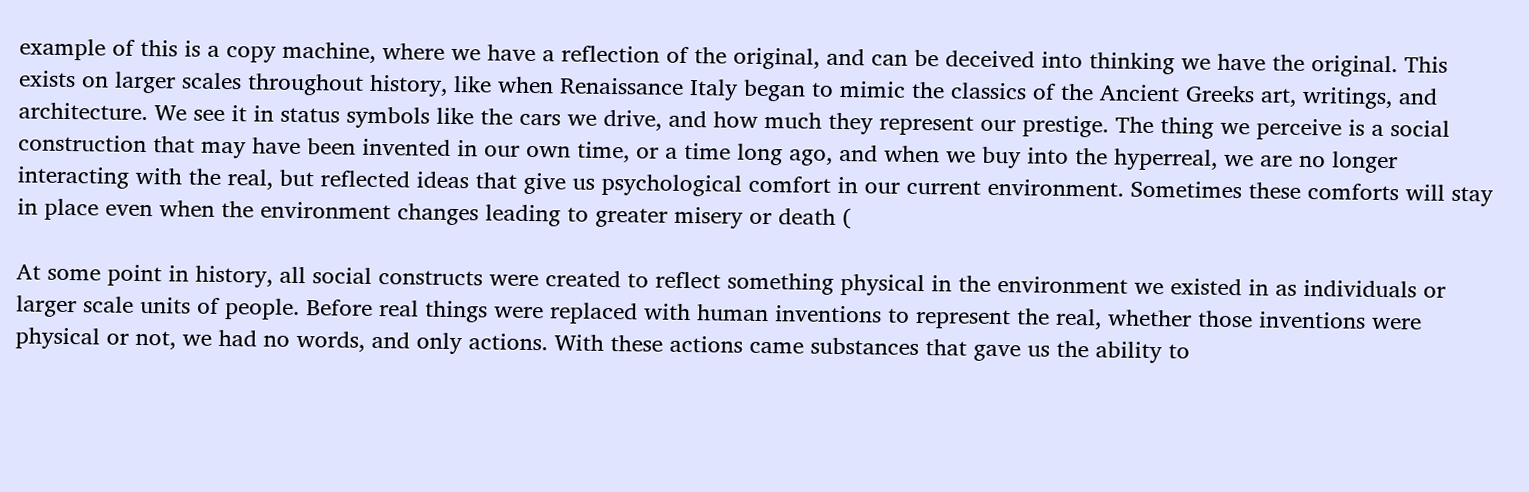example of this is a copy machine, where we have a reflection of the original, and can be deceived into thinking we have the original. This exists on larger scales throughout history, like when Renaissance Italy began to mimic the classics of the Ancient Greeks art, writings, and architecture. We see it in status symbols like the cars we drive, and how much they represent our prestige. The thing we perceive is a social construction that may have been invented in our own time, or a time long ago, and when we buy into the hyperreal, we are no longer interacting with the real, but reflected ideas that give us psychological comfort in our current environment. Sometimes these comforts will stay in place even when the environment changes leading to greater misery or death (

At some point in history, all social constructs were created to reflect something physical in the environment we existed in as individuals or larger scale units of people. Before real things were replaced with human inventions to represent the real, whether those inventions were physical or not, we had no words, and only actions. With these actions came substances that gave us the ability to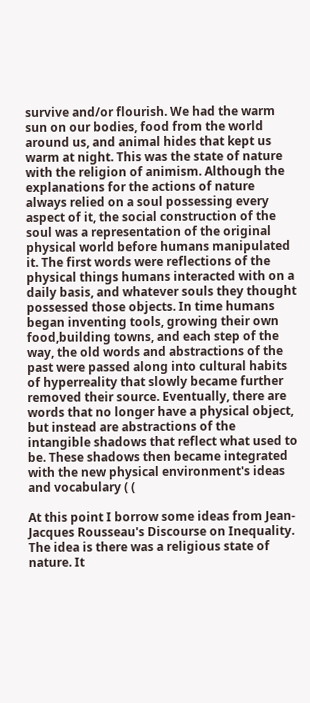survive and/or flourish. We had the warm sun on our bodies, food from the world around us, and animal hides that kept us warm at night. This was the state of nature with the religion of animism. Although the explanations for the actions of nature always relied on a soul possessing every aspect of it, the social construction of the soul was a representation of the original physical world before humans manipulated it. The first words were reflections of the physical things humans interacted with on a daily basis, and whatever souls they thought possessed those objects. In time humans began inventing tools, growing their own food,building towns, and each step of the way, the old words and abstractions of the past were passed along into cultural habits of hyperreality that slowly became further removed their source. Eventually, there are words that no longer have a physical object, but instead are abstractions of the intangible shadows that reflect what used to be. These shadows then became integrated with the new physical environment's ideas and vocabulary ( (

At this point I borrow some ideas from Jean-Jacques Rousseau's Discourse on Inequality. The idea is there was a religious state of nature. It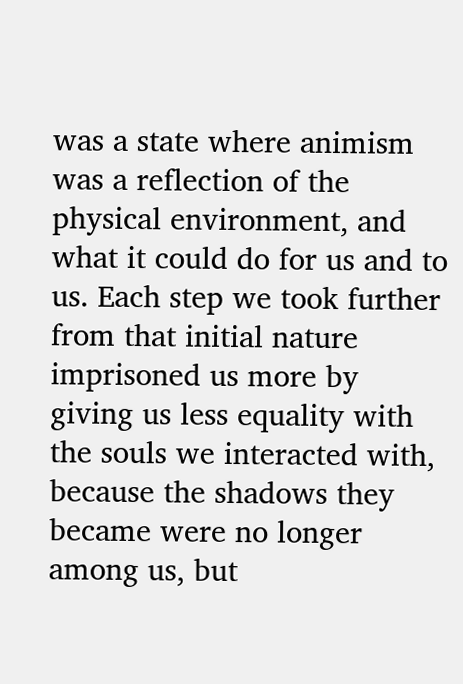was a state where animism was a reflection of the physical environment, and what it could do for us and to us. Each step we took further from that initial nature imprisoned us more by giving us less equality with the souls we interacted with, because the shadows they became were no longer among us, but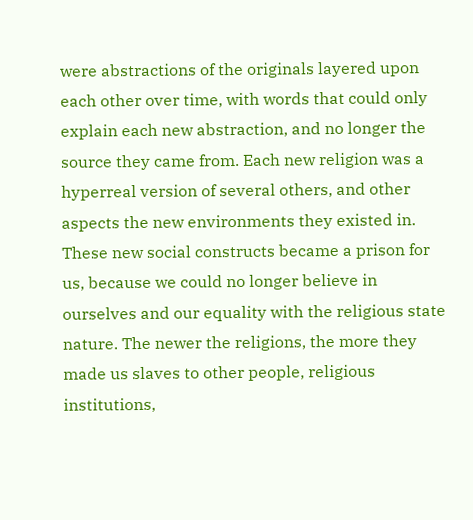were abstractions of the originals layered upon each other over time, with words that could only explain each new abstraction, and no longer the source they came from. Each new religion was a hyperreal version of several others, and other aspects the new environments they existed in. These new social constructs became a prison for us, because we could no longer believe in ourselves and our equality with the religious state nature. The newer the religions, the more they made us slaves to other people, religious institutions,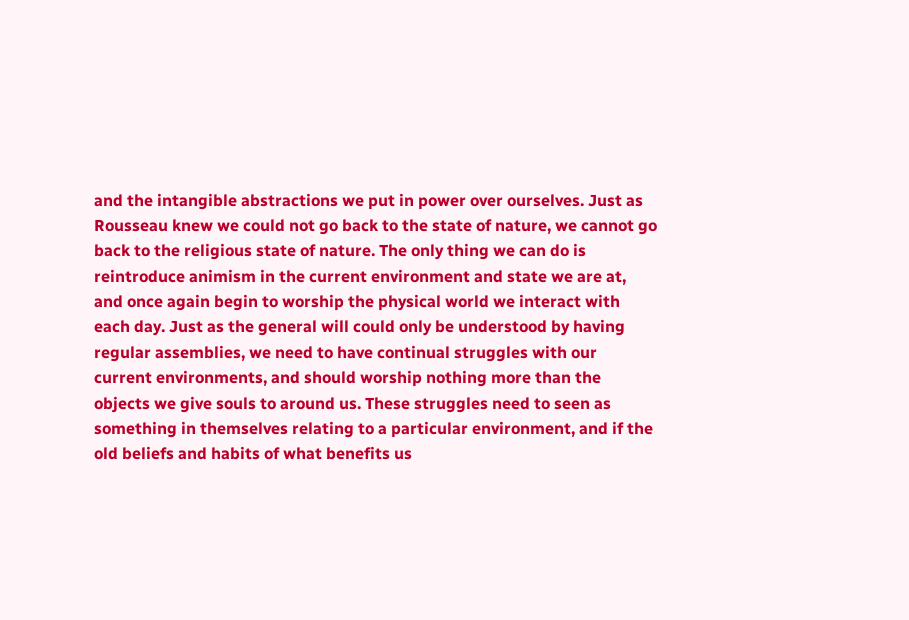and the intangible abstractions we put in power over ourselves. Just as Rousseau knew we could not go back to the state of nature, we cannot go back to the religious state of nature. The only thing we can do is reintroduce animism in the current environment and state we are at, and once again begin to worship the physical world we interact with each day. Just as the general will could only be understood by having regular assemblies, we need to have continual struggles with our current environments, and should worship nothing more than the objects we give souls to around us. These struggles need to seen as something in themselves relating to a particular environment, and if the old beliefs and habits of what benefits us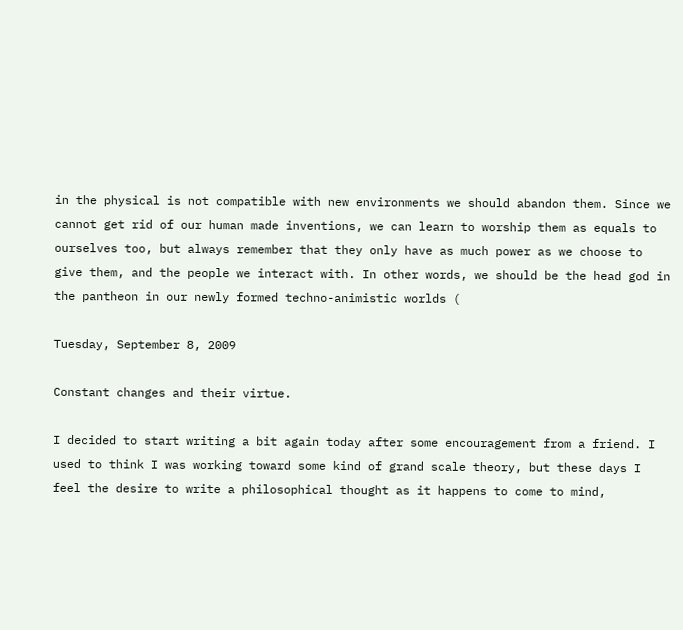in the physical is not compatible with new environments we should abandon them. Since we cannot get rid of our human made inventions, we can learn to worship them as equals to ourselves too, but always remember that they only have as much power as we choose to give them, and the people we interact with. In other words, we should be the head god in the pantheon in our newly formed techno-animistic worlds (

Tuesday, September 8, 2009

Constant changes and their virtue.

I decided to start writing a bit again today after some encouragement from a friend. I used to think I was working toward some kind of grand scale theory, but these days I feel the desire to write a philosophical thought as it happens to come to mind,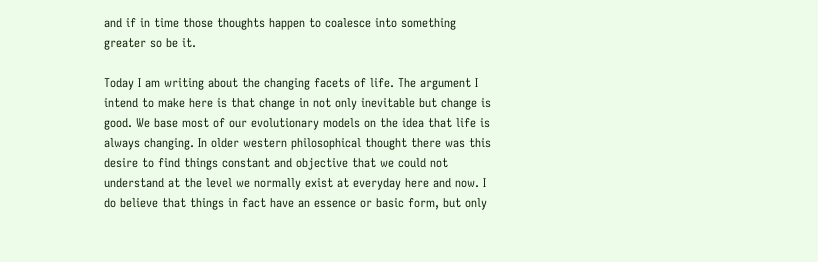and if in time those thoughts happen to coalesce into something greater so be it.

Today I am writing about the changing facets of life. The argument I intend to make here is that change in not only inevitable but change is good. We base most of our evolutionary models on the idea that life is always changing. In older western philosophical thought there was this desire to find things constant and objective that we could not understand at the level we normally exist at everyday here and now. I do believe that things in fact have an essence or basic form, but only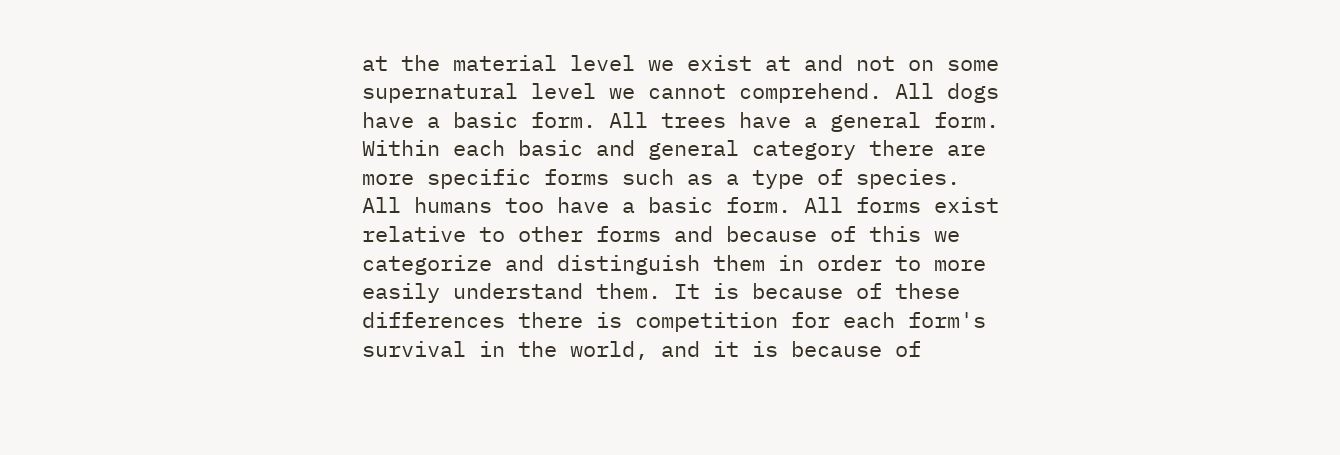at the material level we exist at and not on some supernatural level we cannot comprehend. All dogs have a basic form. All trees have a general form. Within each basic and general category there are more specific forms such as a type of species. All humans too have a basic form. All forms exist relative to other forms and because of this we categorize and distinguish them in order to more easily understand them. It is because of these differences there is competition for each form's survival in the world, and it is because of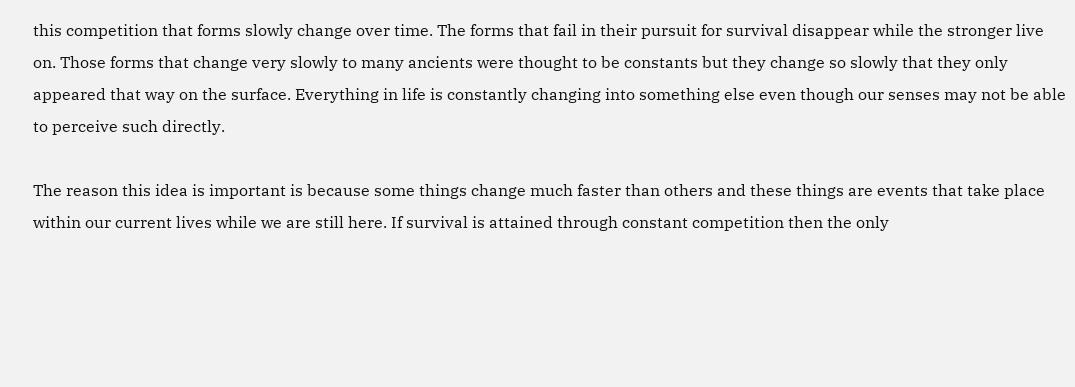this competition that forms slowly change over time. The forms that fail in their pursuit for survival disappear while the stronger live on. Those forms that change very slowly to many ancients were thought to be constants but they change so slowly that they only appeared that way on the surface. Everything in life is constantly changing into something else even though our senses may not be able to perceive such directly.

The reason this idea is important is because some things change much faster than others and these things are events that take place within our current lives while we are still here. If survival is attained through constant competition then the only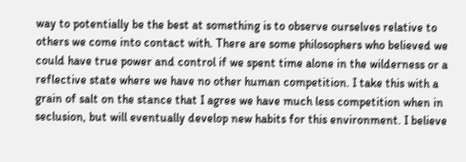way to potentially be the best at something is to observe ourselves relative to others we come into contact with. There are some philosophers who believed we could have true power and control if we spent time alone in the wilderness or a reflective state where we have no other human competition. I take this with a grain of salt on the stance that I agree we have much less competition when in seclusion, but will eventually develop new habits for this environment. I believe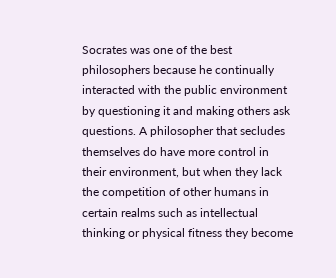Socrates was one of the best philosophers because he continually interacted with the public environment by questioning it and making others ask questions. A philosopher that secludes themselves do have more control in their environment, but when they lack the competition of other humans in certain realms such as intellectual thinking or physical fitness they become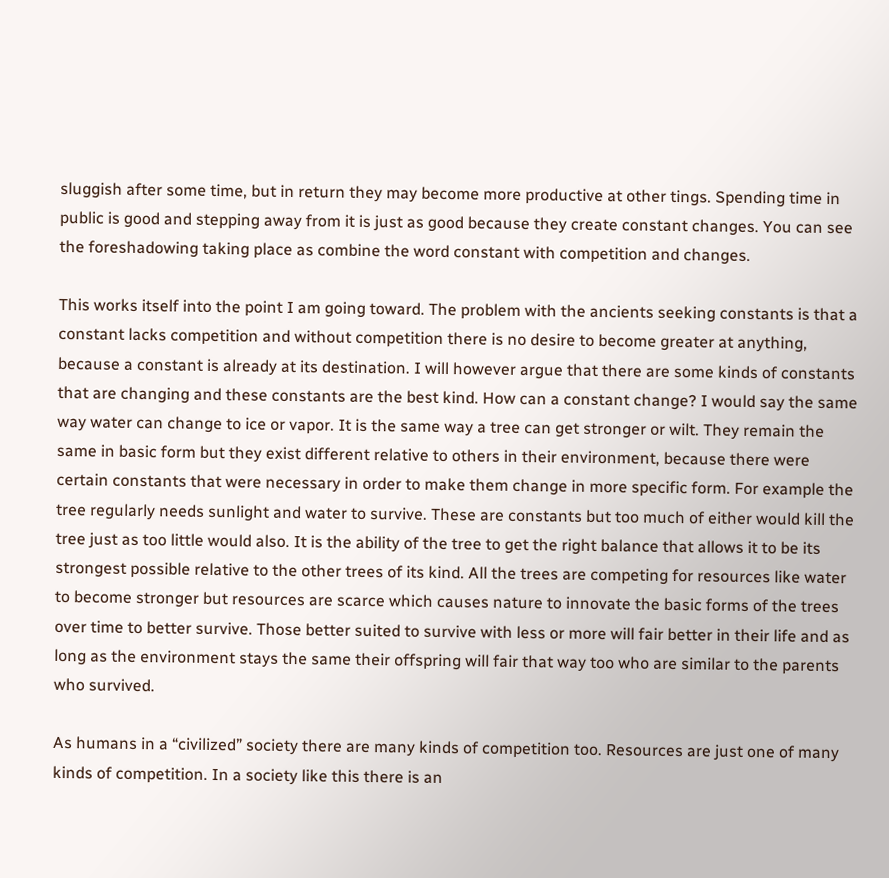sluggish after some time, but in return they may become more productive at other tings. Spending time in public is good and stepping away from it is just as good because they create constant changes. You can see the foreshadowing taking place as combine the word constant with competition and changes.

This works itself into the point I am going toward. The problem with the ancients seeking constants is that a constant lacks competition and without competition there is no desire to become greater at anything, because a constant is already at its destination. I will however argue that there are some kinds of constants that are changing and these constants are the best kind. How can a constant change? I would say the same way water can change to ice or vapor. It is the same way a tree can get stronger or wilt. They remain the same in basic form but they exist different relative to others in their environment, because there were certain constants that were necessary in order to make them change in more specific form. For example the tree regularly needs sunlight and water to survive. These are constants but too much of either would kill the tree just as too little would also. It is the ability of the tree to get the right balance that allows it to be its strongest possible relative to the other trees of its kind. All the trees are competing for resources like water to become stronger but resources are scarce which causes nature to innovate the basic forms of the trees over time to better survive. Those better suited to survive with less or more will fair better in their life and as long as the environment stays the same their offspring will fair that way too who are similar to the parents who survived.

As humans in a “civilized” society there are many kinds of competition too. Resources are just one of many kinds of competition. In a society like this there is an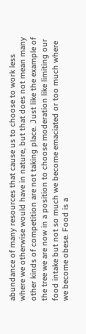abundance of many resources that cause us to choose to work less where we otherwise would have in nature, but that does not mean many other kinds of competition are not taking place. Just like the example of the tree we are now in a position to choose moderation like limiting our food intake but not so much we become emaciated or too much where we become obese. Food is a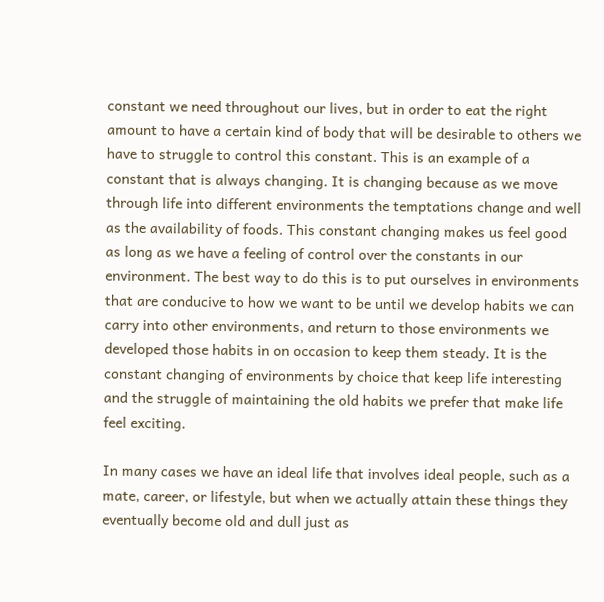constant we need throughout our lives, but in order to eat the right amount to have a certain kind of body that will be desirable to others we have to struggle to control this constant. This is an example of a constant that is always changing. It is changing because as we move through life into different environments the temptations change and well as the availability of foods. This constant changing makes us feel good as long as we have a feeling of control over the constants in our environment. The best way to do this is to put ourselves in environments that are conducive to how we want to be until we develop habits we can carry into other environments, and return to those environments we developed those habits in on occasion to keep them steady. It is the constant changing of environments by choice that keep life interesting and the struggle of maintaining the old habits we prefer that make life feel exciting.

In many cases we have an ideal life that involves ideal people, such as a mate, career, or lifestyle, but when we actually attain these things they eventually become old and dull just as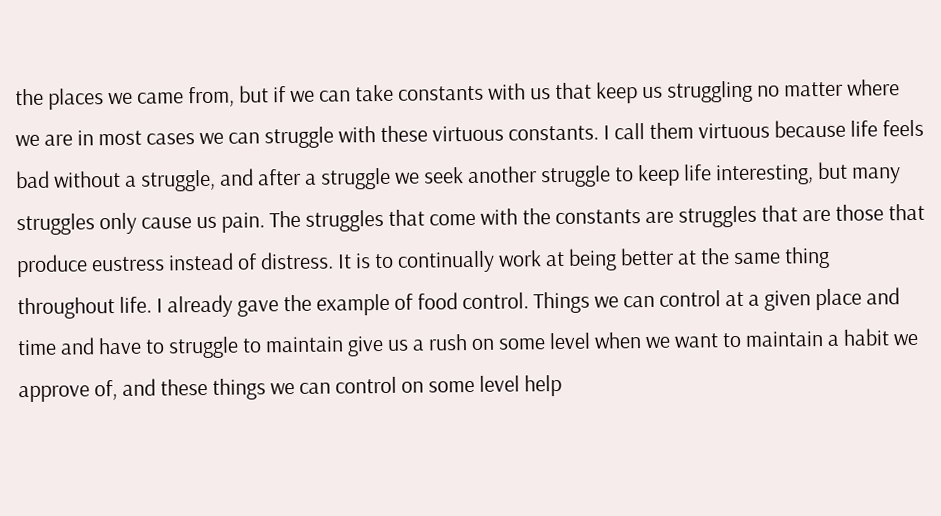the places we came from, but if we can take constants with us that keep us struggling no matter where we are in most cases we can struggle with these virtuous constants. I call them virtuous because life feels bad without a struggle, and after a struggle we seek another struggle to keep life interesting, but many struggles only cause us pain. The struggles that come with the constants are struggles that are those that produce eustress instead of distress. It is to continually work at being better at the same thing throughout life. I already gave the example of food control. Things we can control at a given place and time and have to struggle to maintain give us a rush on some level when we want to maintain a habit we approve of, and these things we can control on some level help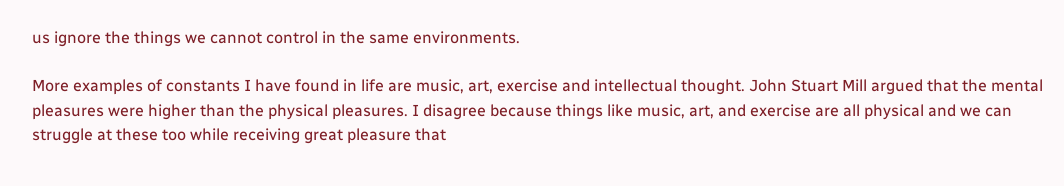us ignore the things we cannot control in the same environments.

More examples of constants I have found in life are music, art, exercise and intellectual thought. John Stuart Mill argued that the mental pleasures were higher than the physical pleasures. I disagree because things like music, art, and exercise are all physical and we can struggle at these too while receiving great pleasure that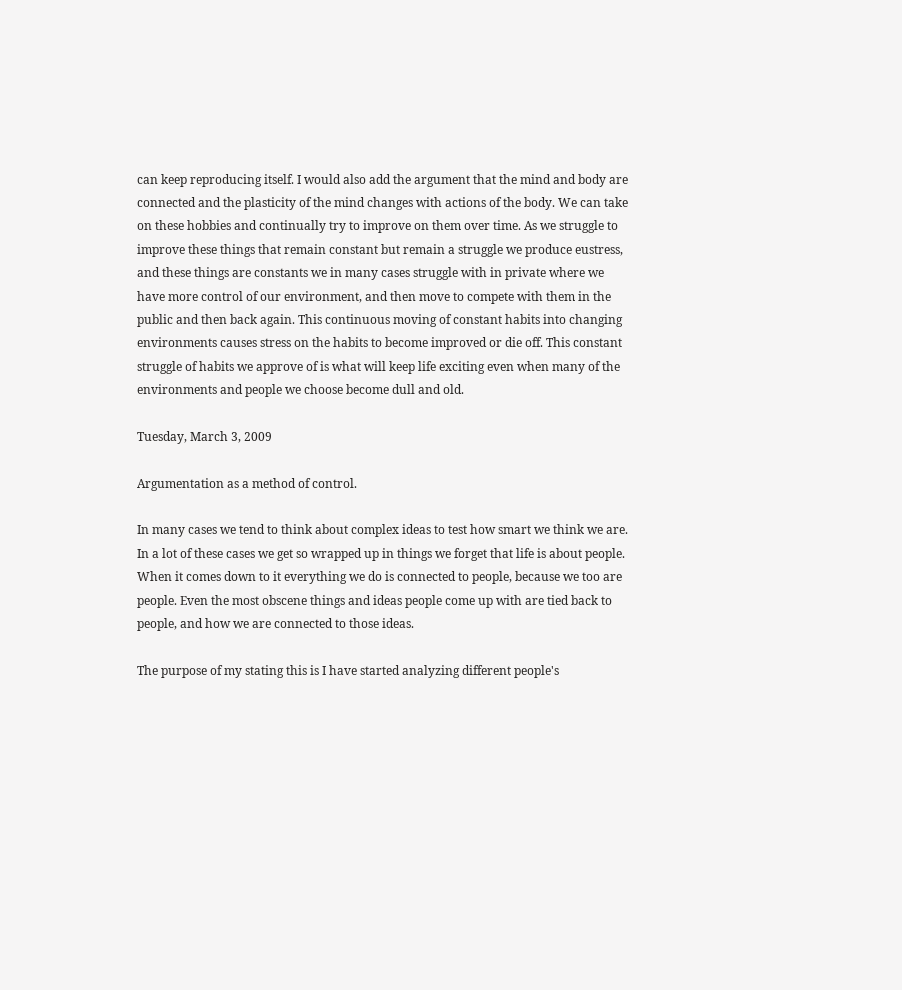can keep reproducing itself. I would also add the argument that the mind and body are connected and the plasticity of the mind changes with actions of the body. We can take on these hobbies and continually try to improve on them over time. As we struggle to improve these things that remain constant but remain a struggle we produce eustress, and these things are constants we in many cases struggle with in private where we have more control of our environment, and then move to compete with them in the public and then back again. This continuous moving of constant habits into changing environments causes stress on the habits to become improved or die off. This constant struggle of habits we approve of is what will keep life exciting even when many of the environments and people we choose become dull and old.

Tuesday, March 3, 2009

Argumentation as a method of control.

In many cases we tend to think about complex ideas to test how smart we think we are. In a lot of these cases we get so wrapped up in things we forget that life is about people. When it comes down to it everything we do is connected to people, because we too are people. Even the most obscene things and ideas people come up with are tied back to people, and how we are connected to those ideas.

The purpose of my stating this is I have started analyzing different people's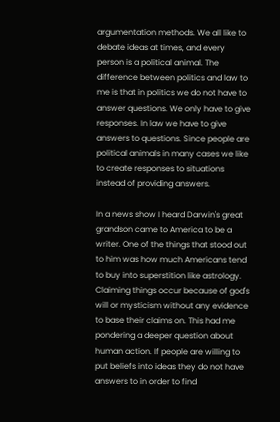argumentation methods. We all like to debate ideas at times, and every person is a political animal. The difference between politics and law to me is that in politics we do not have to answer questions. We only have to give responses. In law we have to give answers to questions. Since people are political animals in many cases we like to create responses to situations instead of providing answers.

In a news show I heard Darwin's great grandson came to America to be a writer. One of the things that stood out to him was how much Americans tend to buy into superstition like astrology. Claiming things occur because of god's will or mysticism without any evidence to base their claims on. This had me pondering a deeper question about human action. If people are willing to put beliefs into ideas they do not have answers to in order to find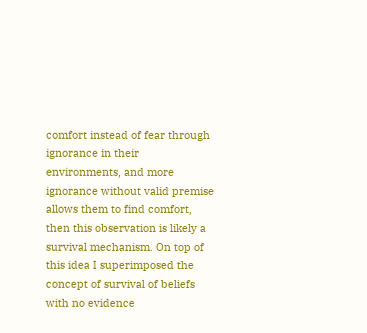comfort instead of fear through ignorance in their environments, and more ignorance without valid premise allows them to find comfort, then this observation is likely a survival mechanism. On top of this idea I superimposed the concept of survival of beliefs with no evidence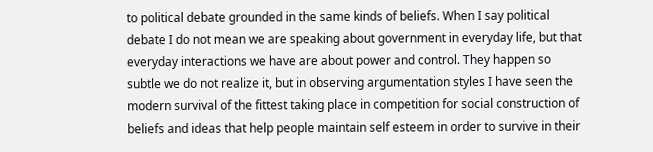to political debate grounded in the same kinds of beliefs. When I say political debate I do not mean we are speaking about government in everyday life, but that everyday interactions we have are about power and control. They happen so subtle we do not realize it, but in observing argumentation styles I have seen the modern survival of the fittest taking place in competition for social construction of beliefs and ideas that help people maintain self esteem in order to survive in their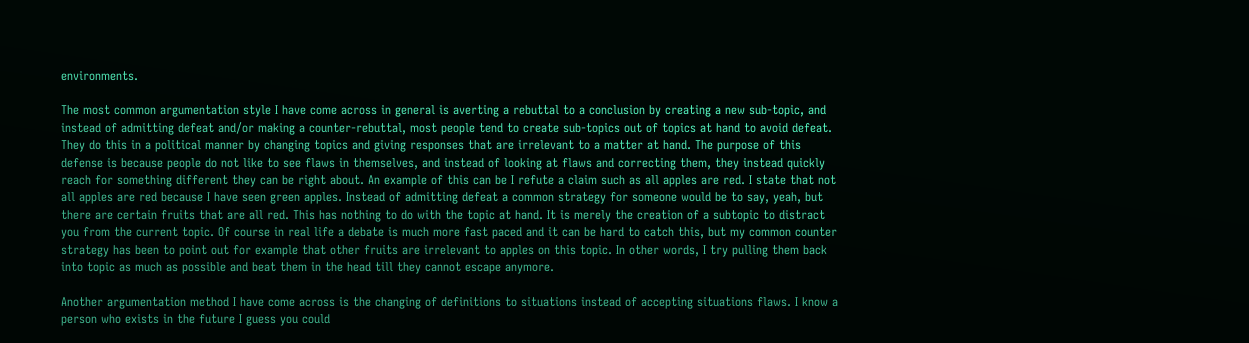environments.

The most common argumentation style I have come across in general is averting a rebuttal to a conclusion by creating a new sub-topic, and instead of admitting defeat and/or making a counter-rebuttal, most people tend to create sub-topics out of topics at hand to avoid defeat. They do this in a political manner by changing topics and giving responses that are irrelevant to a matter at hand. The purpose of this defense is because people do not like to see flaws in themselves, and instead of looking at flaws and correcting them, they instead quickly reach for something different they can be right about. An example of this can be I refute a claim such as all apples are red. I state that not all apples are red because I have seen green apples. Instead of admitting defeat a common strategy for someone would be to say, yeah, but there are certain fruits that are all red. This has nothing to do with the topic at hand. It is merely the creation of a subtopic to distract you from the current topic. Of course in real life a debate is much more fast paced and it can be hard to catch this, but my common counter strategy has been to point out for example that other fruits are irrelevant to apples on this topic. In other words, I try pulling them back into topic as much as possible and beat them in the head till they cannot escape anymore.

Another argumentation method I have come across is the changing of definitions to situations instead of accepting situations flaws. I know a person who exists in the future I guess you could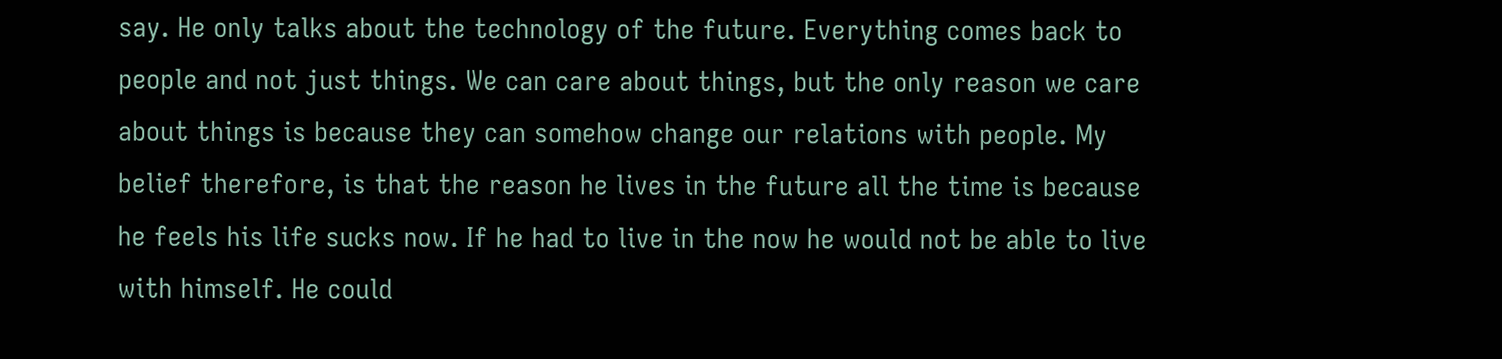say. He only talks about the technology of the future. Everything comes back to people and not just things. We can care about things, but the only reason we care about things is because they can somehow change our relations with people. My belief therefore, is that the reason he lives in the future all the time is because he feels his life sucks now. If he had to live in the now he would not be able to live with himself. He could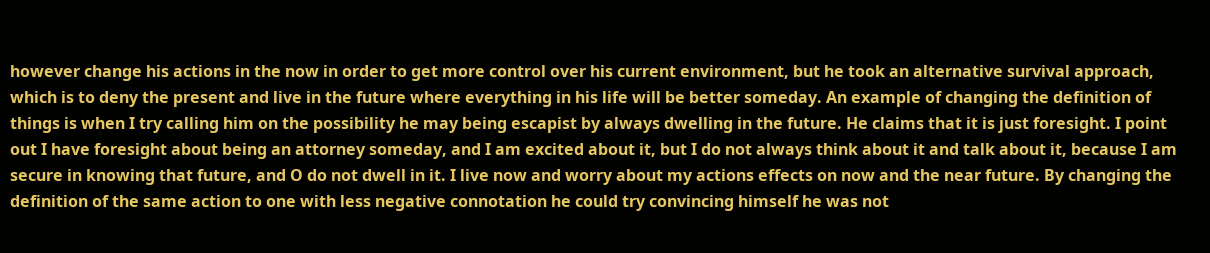however change his actions in the now in order to get more control over his current environment, but he took an alternative survival approach, which is to deny the present and live in the future where everything in his life will be better someday. An example of changing the definition of things is when I try calling him on the possibility he may being escapist by always dwelling in the future. He claims that it is just foresight. I point out I have foresight about being an attorney someday, and I am excited about it, but I do not always think about it and talk about it, because I am secure in knowing that future, and O do not dwell in it. I live now and worry about my actions effects on now and the near future. By changing the definition of the same action to one with less negative connotation he could try convincing himself he was not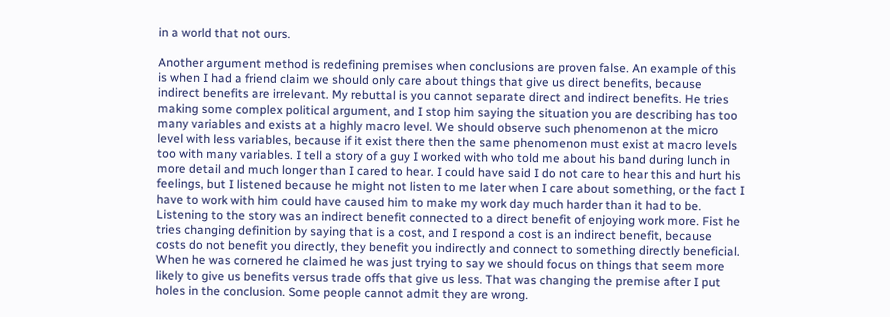in a world that not ours.

Another argument method is redefining premises when conclusions are proven false. An example of this is when I had a friend claim we should only care about things that give us direct benefits, because indirect benefits are irrelevant. My rebuttal is you cannot separate direct and indirect benefits. He tries making some complex political argument, and I stop him saying the situation you are describing has too many variables and exists at a highly macro level. We should observe such phenomenon at the micro level with less variables, because if it exist there then the same phenomenon must exist at macro levels too with many variables. I tell a story of a guy I worked with who told me about his band during lunch in more detail and much longer than I cared to hear. I could have said I do not care to hear this and hurt his feelings, but I listened because he might not listen to me later when I care about something, or the fact I have to work with him could have caused him to make my work day much harder than it had to be. Listening to the story was an indirect benefit connected to a direct benefit of enjoying work more. Fist he tries changing definition by saying that is a cost, and I respond a cost is an indirect benefit, because costs do not benefit you directly, they benefit you indirectly and connect to something directly beneficial. When he was cornered he claimed he was just trying to say we should focus on things that seem more likely to give us benefits versus trade offs that give us less. That was changing the premise after I put holes in the conclusion. Some people cannot admit they are wrong.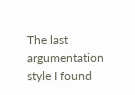The last argumentation style I found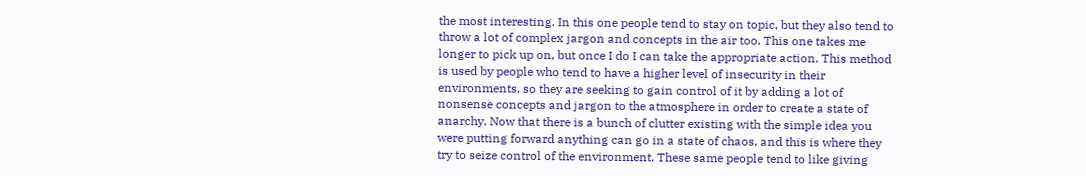the most interesting. In this one people tend to stay on topic, but they also tend to throw a lot of complex jargon and concepts in the air too. This one takes me longer to pick up on, but once I do I can take the appropriate action. This method is used by people who tend to have a higher level of insecurity in their environments, so they are seeking to gain control of it by adding a lot of nonsense concepts and jargon to the atmosphere in order to create a state of anarchy. Now that there is a bunch of clutter existing with the simple idea you were putting forward anything can go in a state of chaos, and this is where they try to seize control of the environment. These same people tend to like giving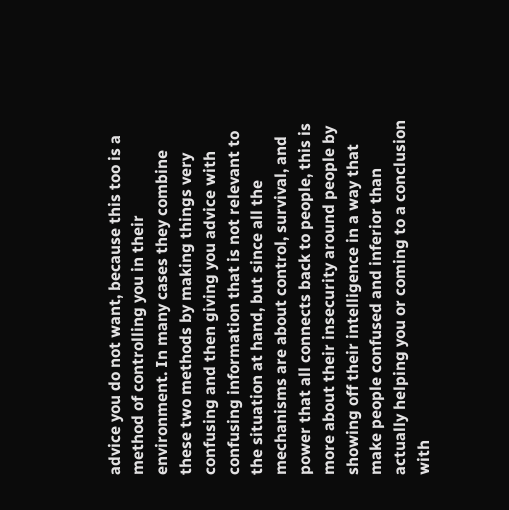advice you do not want, because this too is a method of controlling you in their environment. In many cases they combine these two methods by making things very confusing and then giving you advice with confusing information that is not relevant to the situation at hand, but since all the mechanisms are about control, survival, and power that all connects back to people, this is more about their insecurity around people by showing off their intelligence in a way that make people confused and inferior than actually helping you or coming to a conclusion with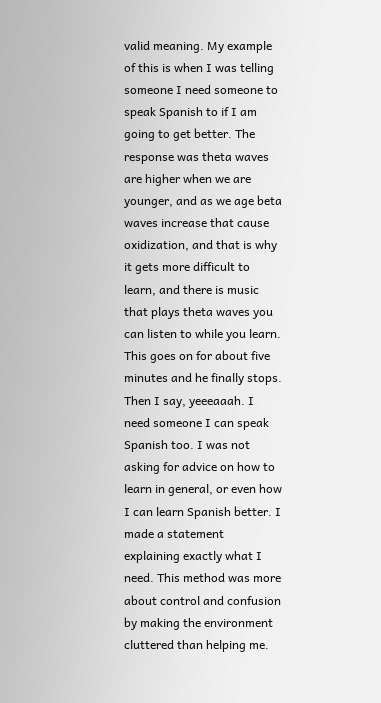valid meaning. My example of this is when I was telling someone I need someone to speak Spanish to if I am going to get better. The response was theta waves are higher when we are younger, and as we age beta waves increase that cause oxidization, and that is why it gets more difficult to learn, and there is music that plays theta waves you can listen to while you learn. This goes on for about five minutes and he finally stops. Then I say, yeeeaaah. I need someone I can speak Spanish too. I was not asking for advice on how to learn in general, or even how I can learn Spanish better. I made a statement explaining exactly what I need. This method was more about control and confusion by making the environment cluttered than helping me.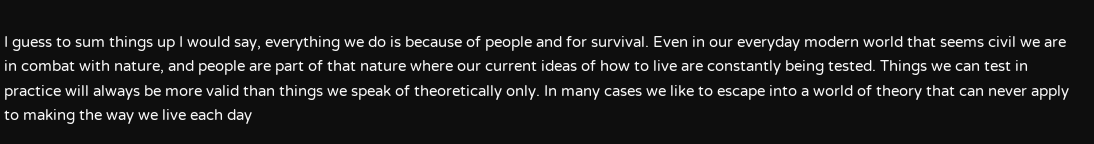I guess to sum things up I would say, everything we do is because of people and for survival. Even in our everyday modern world that seems civil we are in combat with nature, and people are part of that nature where our current ideas of how to live are constantly being tested. Things we can test in practice will always be more valid than things we speak of theoretically only. In many cases we like to escape into a world of theory that can never apply to making the way we live each day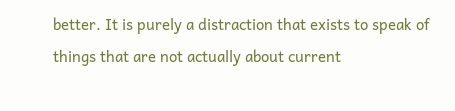better. It is purely a distraction that exists to speak of things that are not actually about current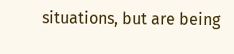situations, but are being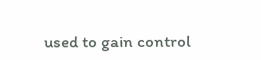used to gain control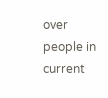over people in current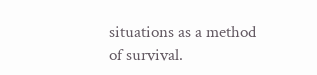situations as a method of survival.